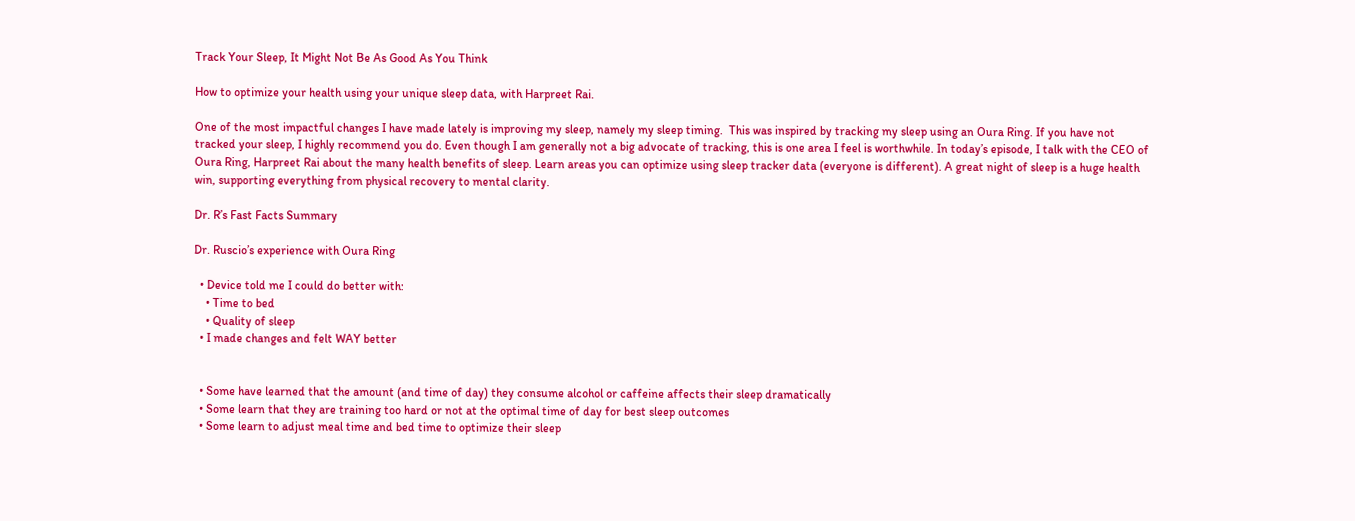Track Your Sleep, It Might Not Be As Good As You Think

How to optimize your health using your unique sleep data, with Harpreet Rai.

One of the most impactful changes I have made lately is improving my sleep, namely my sleep timing.  This was inspired by tracking my sleep using an Oura Ring. If you have not tracked your sleep, I highly recommend you do. Even though I am generally not a big advocate of tracking, this is one area I feel is worthwhile. In today’s episode, I talk with the CEO of Oura Ring, Harpreet Rai about the many health benefits of sleep. Learn areas you can optimize using sleep tracker data (everyone is different). A great night of sleep is a huge health win, supporting everything from physical recovery to mental clarity.

Dr. R’s Fast Facts Summary

Dr. Ruscio’s experience with Oura Ring

  • Device told me I could do better with:
    • Time to bed
    • Quality of sleep
  • I made changes and felt WAY better


  • Some have learned that the amount (and time of day) they consume alcohol or caffeine affects their sleep dramatically
  • Some learn that they are training too hard or not at the optimal time of day for best sleep outcomes
  • Some learn to adjust meal time and bed time to optimize their sleep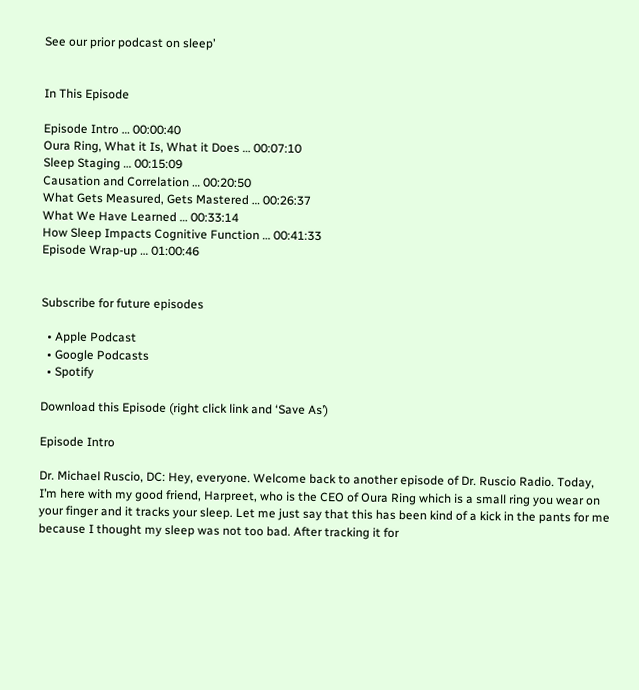See our prior podcast on sleep’


In This Episode

Episode Intro … 00:00:40
Oura Ring, What it Is, What it Does … 00:07:10
Sleep Staging … 00:15:09
Causation and Correlation … 00:20:50
What Gets Measured, Gets Mastered … 00:26:37
What We Have Learned … 00:33:14
How Sleep Impacts Cognitive Function … 00:41:33
Episode Wrap-up … 01:00:46


Subscribe for future episodes

  • Apple Podcast
  • Google Podcasts
  • Spotify

Download this Episode (right click link and ‘Save As’)

Episode Intro

Dr. Michael Ruscio, DC: Hey, everyone. Welcome back to another episode of Dr. Ruscio Radio. Today, I’m here with my good friend, Harpreet, who is the CEO of Oura Ring which is a small ring you wear on your finger and it tracks your sleep. Let me just say that this has been kind of a kick in the pants for me because I thought my sleep was not too bad. After tracking it for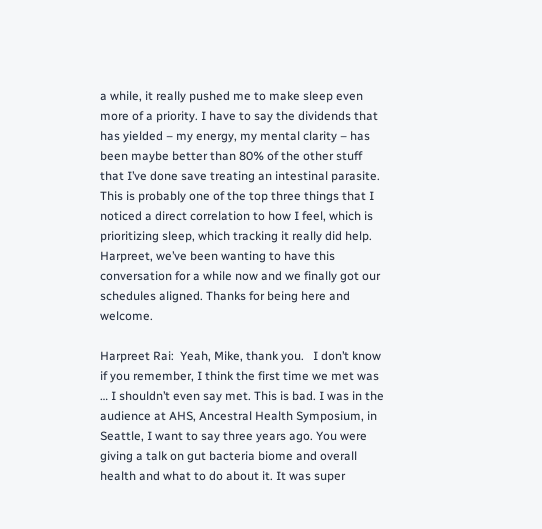a while, it really pushed me to make sleep even more of a priority. I have to say the dividends that has yielded – my energy, my mental clarity – has been maybe better than 80% of the other stuff that I’ve done save treating an intestinal parasite. This is probably one of the top three things that I noticed a direct correlation to how I feel, which is prioritizing sleep, which tracking it really did help. Harpreet, we’ve been wanting to have this conversation for a while now and we finally got our schedules aligned. Thanks for being here and welcome.

Harpreet Rai:  Yeah, Mike, thank you.   I don’t know if you remember, I think the first time we met was … I shouldn’t even say met. This is bad. I was in the audience at AHS, Ancestral Health Symposium, in Seattle, I want to say three years ago. You were giving a talk on gut bacteria biome and overall health and what to do about it. It was super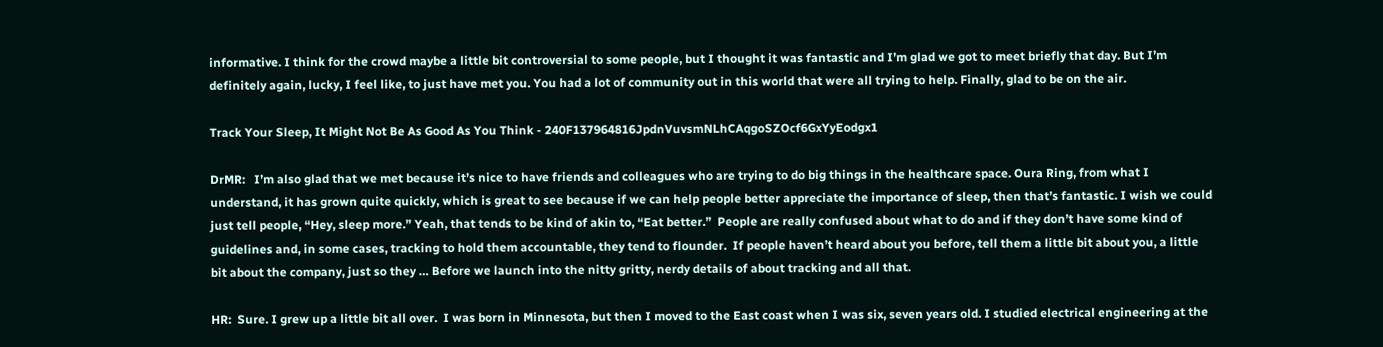informative. I think for the crowd maybe a little bit controversial to some people, but I thought it was fantastic and I’m glad we got to meet briefly that day. But I’m definitely again, lucky, I feel like, to just have met you. You had a lot of community out in this world that were all trying to help. Finally, glad to be on the air.

Track Your Sleep, It Might Not Be As Good As You Think - 240F137964816JpdnVuvsmNLhCAqgoSZOcf6GxYyEodgx1

DrMR:   I’m also glad that we met because it’s nice to have friends and colleagues who are trying to do big things in the healthcare space. Oura Ring, from what I understand, it has grown quite quickly, which is great to see because if we can help people better appreciate the importance of sleep, then that’s fantastic. I wish we could just tell people, “Hey, sleep more.” Yeah, that tends to be kind of akin to, “Eat better.”  People are really confused about what to do and if they don’t have some kind of guidelines and, in some cases, tracking to hold them accountable, they tend to flounder.  If people haven’t heard about you before, tell them a little bit about you, a little bit about the company, just so they … Before we launch into the nitty gritty, nerdy details of about tracking and all that.

HR:  Sure. I grew up a little bit all over.  I was born in Minnesota, but then I moved to the East coast when I was six, seven years old. I studied electrical engineering at the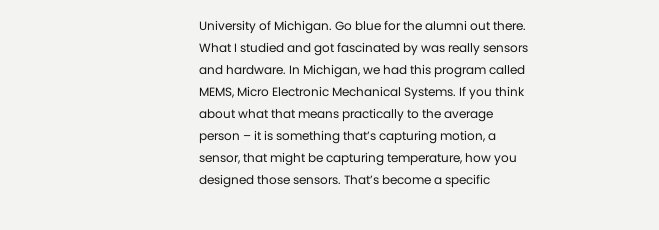University of Michigan. Go blue for the alumni out there. What I studied and got fascinated by was really sensors and hardware. In Michigan, we had this program called MEMS, Micro Electronic Mechanical Systems. If you think about what that means practically to the average person – it is something that’s capturing motion, a sensor, that might be capturing temperature, how you designed those sensors. That’s become a specific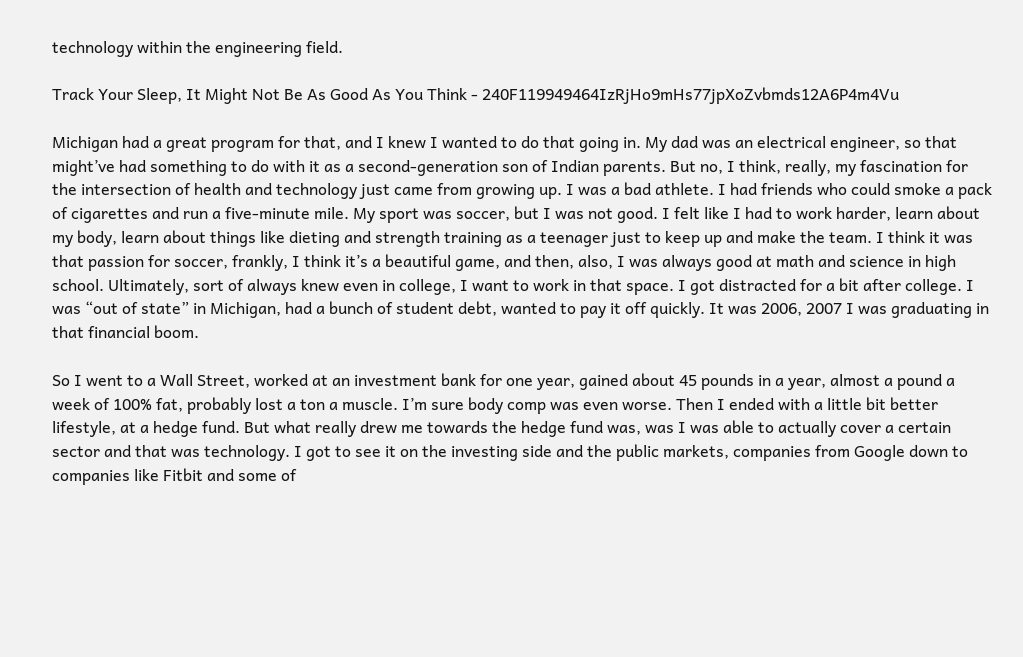technology within the engineering field.

Track Your Sleep, It Might Not Be As Good As You Think - 240F119949464IzRjHo9mHs77jpXoZvbmds12A6P4m4Vu

Michigan had a great program for that, and I knew I wanted to do that going in. My dad was an electrical engineer, so that might’ve had something to do with it as a second-generation son of Indian parents. But no, I think, really, my fascination for the intersection of health and technology just came from growing up. I was a bad athlete. I had friends who could smoke a pack of cigarettes and run a five-minute mile. My sport was soccer, but I was not good. I felt like I had to work harder, learn about my body, learn about things like dieting and strength training as a teenager just to keep up and make the team. I think it was that passion for soccer, frankly, I think it’s a beautiful game, and then, also, I was always good at math and science in high school. Ultimately, sort of always knew even in college, I want to work in that space. I got distracted for a bit after college. I was “out of state” in Michigan, had a bunch of student debt, wanted to pay it off quickly. It was 2006, 2007 I was graduating in that financial boom.

So I went to a Wall Street, worked at an investment bank for one year, gained about 45 pounds in a year, almost a pound a week of 100% fat, probably lost a ton a muscle. I’m sure body comp was even worse. Then I ended with a little bit better lifestyle, at a hedge fund. But what really drew me towards the hedge fund was, was I was able to actually cover a certain sector and that was technology. I got to see it on the investing side and the public markets, companies from Google down to companies like Fitbit and some of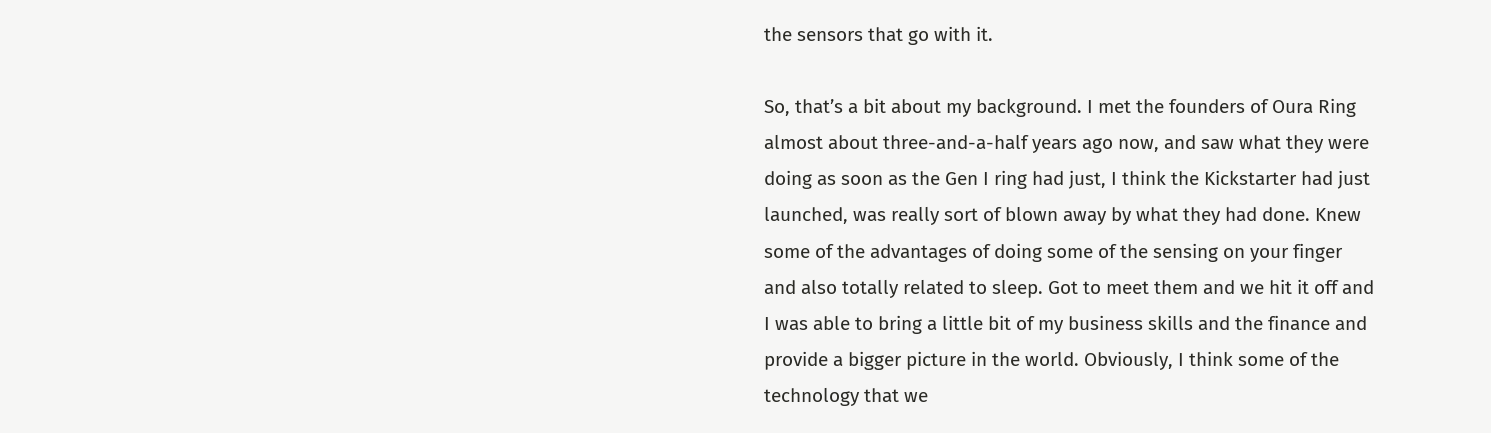the sensors that go with it.

So, that’s a bit about my background. I met the founders of Oura Ring almost about three-and-a-half years ago now, and saw what they were doing as soon as the Gen I ring had just, I think the Kickstarter had just launched, was really sort of blown away by what they had done. Knew some of the advantages of doing some of the sensing on your finger and also totally related to sleep. Got to meet them and we hit it off and I was able to bring a little bit of my business skills and the finance and provide a bigger picture in the world. Obviously, I think some of the technology that we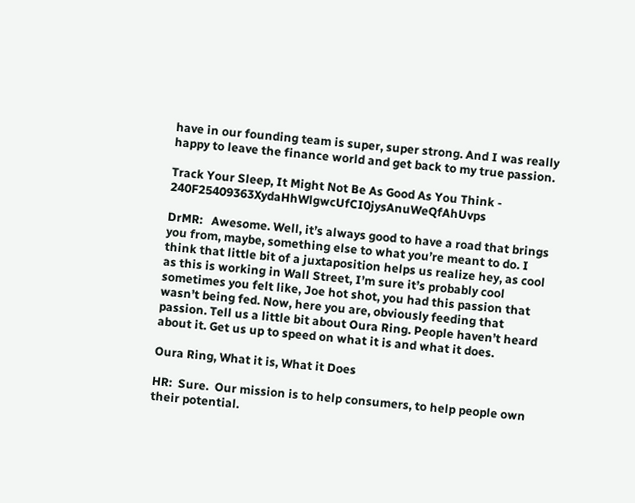have in our founding team is super, super strong. And I was really happy to leave the finance world and get back to my true passion.

Track Your Sleep, It Might Not Be As Good As You Think - 240F25409363XydaHhWlgwcUfCI0jysAnuWeQfAhUvps

DrMR:   Awesome. Well, it’s always good to have a road that brings you from, maybe, something else to what you’re meant to do. I think that little bit of a juxtaposition helps us realize hey, as cool as this is working in Wall Street, I’m sure it’s probably cool sometimes you felt like, Joe hot shot, you had this passion that wasn’t being fed. Now, here you are, obviously feeding that passion. Tell us a little bit about Oura Ring. People haven’t heard about it. Get us up to speed on what it is and what it does.

Oura Ring, What it is, What it Does

HR:  Sure.  Our mission is to help consumers, to help people own their potential.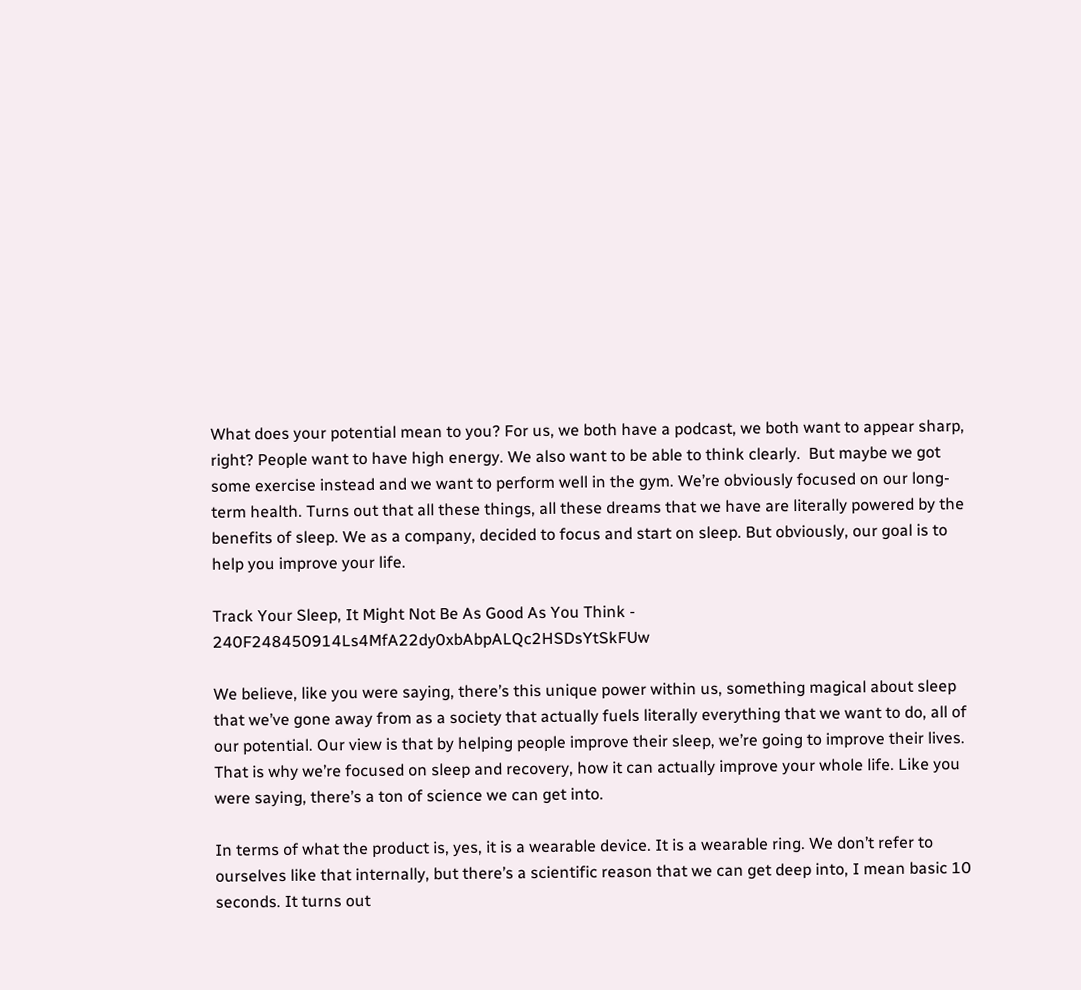What does your potential mean to you? For us, we both have a podcast, we both want to appear sharp, right? People want to have high energy. We also want to be able to think clearly.  But maybe we got some exercise instead and we want to perform well in the gym. We’re obviously focused on our long-term health. Turns out that all these things, all these dreams that we have are literally powered by the benefits of sleep. We as a company, decided to focus and start on sleep. But obviously, our goal is to help you improve your life.

Track Your Sleep, It Might Not Be As Good As You Think - 240F248450914Ls4MfA22dy0xbAbpALQc2HSDsYtSkFUw

We believe, like you were saying, there’s this unique power within us, something magical about sleep that we’ve gone away from as a society that actually fuels literally everything that we want to do, all of our potential. Our view is that by helping people improve their sleep, we’re going to improve their lives. That is why we’re focused on sleep and recovery, how it can actually improve your whole life. Like you were saying, there’s a ton of science we can get into.

In terms of what the product is, yes, it is a wearable device. It is a wearable ring. We don’t refer to ourselves like that internally, but there’s a scientific reason that we can get deep into, I mean basic 10 seconds. It turns out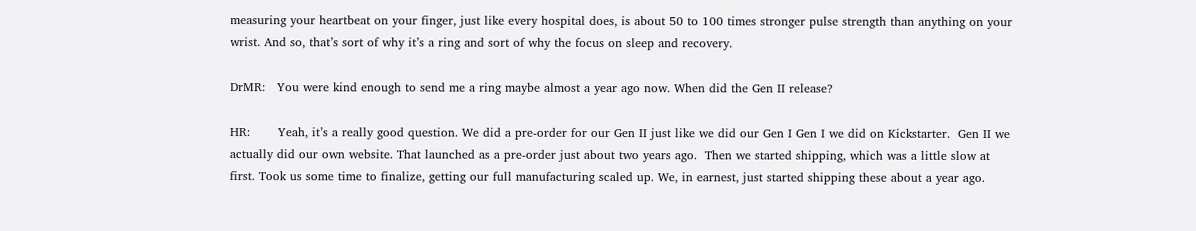measuring your heartbeat on your finger, just like every hospital does, is about 50 to 100 times stronger pulse strength than anything on your wrist. And so, that’s sort of why it’s a ring and sort of why the focus on sleep and recovery.

DrMR:   You were kind enough to send me a ring maybe almost a year ago now. When did the Gen II release?

HR:       Yeah, it’s a really good question. We did a pre-order for our Gen II just like we did our Gen I Gen I we did on Kickstarter.  Gen II we actually did our own website. That launched as a pre-order just about two years ago.  Then we started shipping, which was a little slow at first. Took us some time to finalize, getting our full manufacturing scaled up. We, in earnest, just started shipping these about a year ago.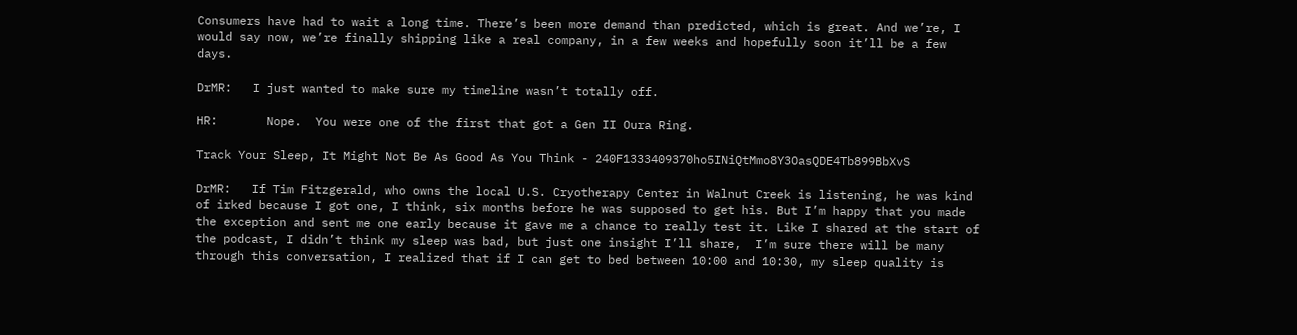Consumers have had to wait a long time. There’s been more demand than predicted, which is great. And we’re, I would say now, we’re finally shipping like a real company, in a few weeks and hopefully soon it’ll be a few days.

DrMR:   I just wanted to make sure my timeline wasn’t totally off.

HR:       Nope.  You were one of the first that got a Gen II Oura Ring.

Track Your Sleep, It Might Not Be As Good As You Think - 240F1333409370ho5INiQtMmo8Y3OasQDE4Tb899BbXvS

DrMR:   If Tim Fitzgerald, who owns the local U.S. Cryotherapy Center in Walnut Creek is listening, he was kind of irked because I got one, I think, six months before he was supposed to get his. But I’m happy that you made the exception and sent me one early because it gave me a chance to really test it. Like I shared at the start of the podcast, I didn’t think my sleep was bad, but just one insight I’ll share,  I’m sure there will be many through this conversation, I realized that if I can get to bed between 10:00 and 10:30, my sleep quality is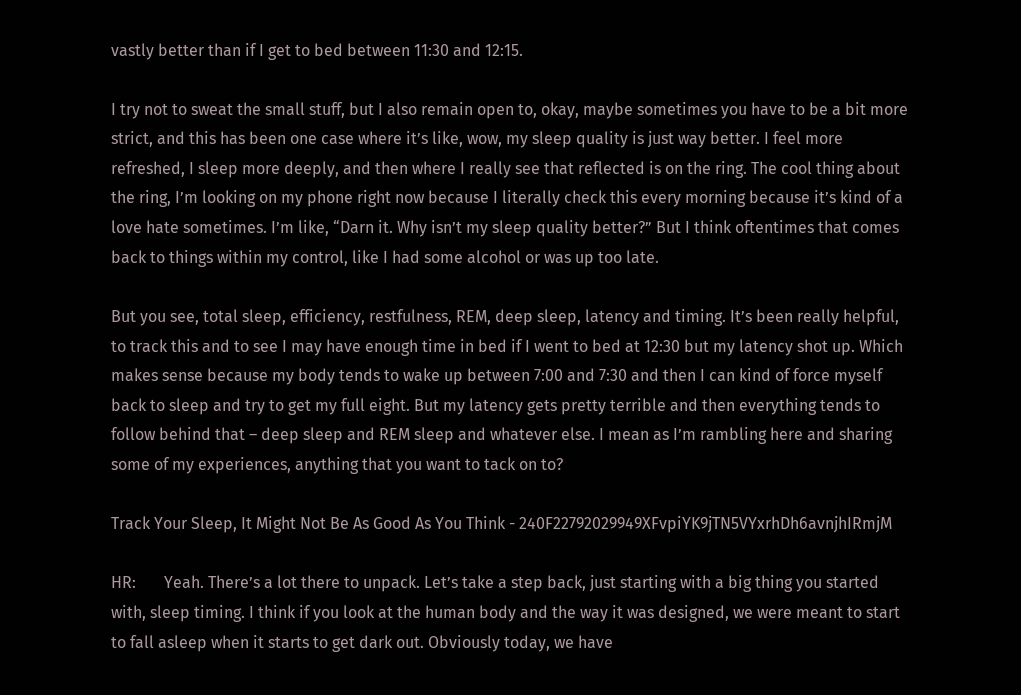vastly better than if I get to bed between 11:30 and 12:15.

I try not to sweat the small stuff, but I also remain open to, okay, maybe sometimes you have to be a bit more strict, and this has been one case where it’s like, wow, my sleep quality is just way better. I feel more refreshed, I sleep more deeply, and then where I really see that reflected is on the ring. The cool thing about the ring, I’m looking on my phone right now because I literally check this every morning because it’s kind of a love hate sometimes. I’m like, “Darn it. Why isn’t my sleep quality better?” But I think oftentimes that comes back to things within my control, like I had some alcohol or was up too late.

But you see, total sleep, efficiency, restfulness, REM, deep sleep, latency and timing. It’s been really helpful, to track this and to see I may have enough time in bed if I went to bed at 12:30 but my latency shot up. Which makes sense because my body tends to wake up between 7:00 and 7:30 and then I can kind of force myself back to sleep and try to get my full eight. But my latency gets pretty terrible and then everything tends to follow behind that – deep sleep and REM sleep and whatever else. I mean as I’m rambling here and sharing some of my experiences, anything that you want to tack on to?

Track Your Sleep, It Might Not Be As Good As You Think - 240F22792029949XFvpiYK9jTN5VYxrhDh6avnjhIRmjM

HR:       Yeah. There’s a lot there to unpack. Let’s take a step back, just starting with a big thing you started with, sleep timing. I think if you look at the human body and the way it was designed, we were meant to start to fall asleep when it starts to get dark out. Obviously today, we have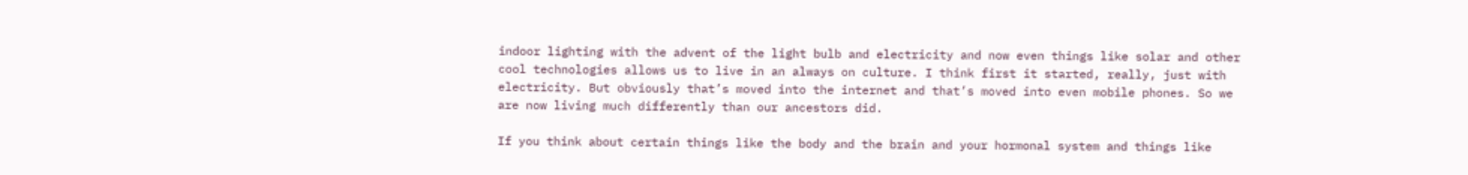indoor lighting with the advent of the light bulb and electricity and now even things like solar and other cool technologies allows us to live in an always on culture. I think first it started, really, just with electricity. But obviously that’s moved into the internet and that’s moved into even mobile phones. So we are now living much differently than our ancestors did.

If you think about certain things like the body and the brain and your hormonal system and things like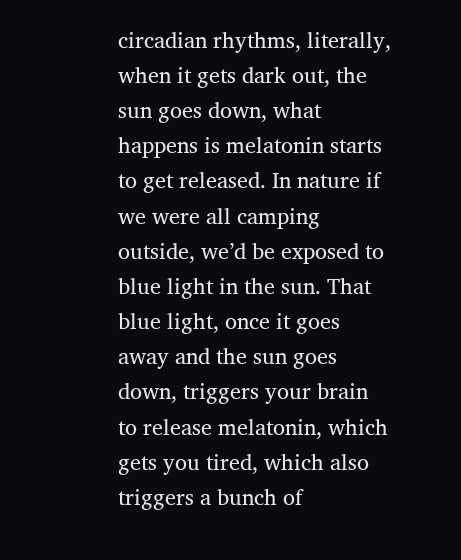circadian rhythms, literally, when it gets dark out, the sun goes down, what happens is melatonin starts to get released. In nature if we were all camping outside, we’d be exposed to blue light in the sun. That blue light, once it goes away and the sun goes down, triggers your brain to release melatonin, which gets you tired, which also triggers a bunch of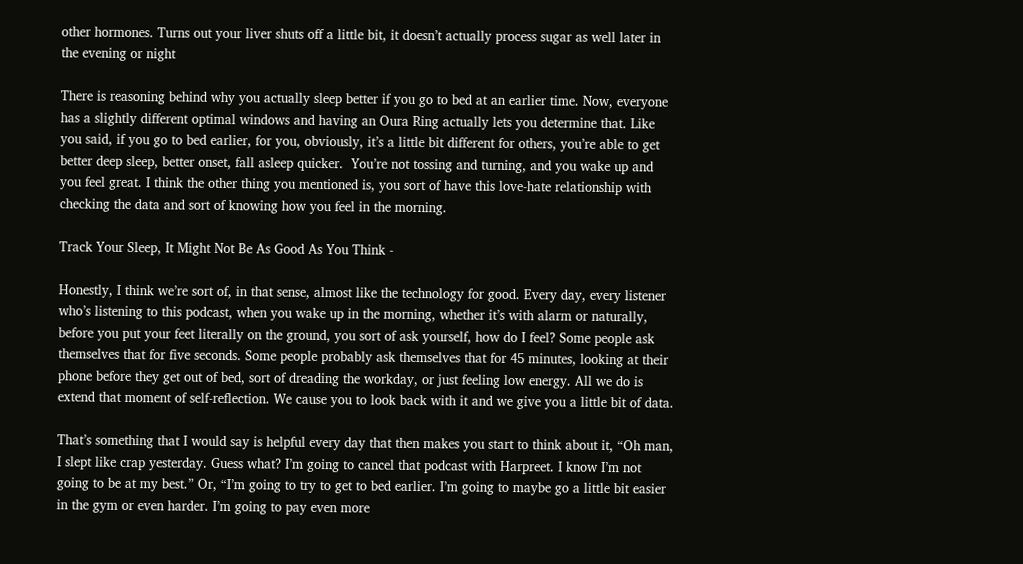other hormones. Turns out your liver shuts off a little bit, it doesn’t actually process sugar as well later in the evening or night

There is reasoning behind why you actually sleep better if you go to bed at an earlier time. Now, everyone has a slightly different optimal windows and having an Oura Ring actually lets you determine that. Like you said, if you go to bed earlier, for you, obviously, it’s a little bit different for others, you’re able to get better deep sleep, better onset, fall asleep quicker.  You’re not tossing and turning, and you wake up and you feel great. I think the other thing you mentioned is, you sort of have this love-hate relationship with checking the data and sort of knowing how you feel in the morning.

Track Your Sleep, It Might Not Be As Good As You Think -

Honestly, I think we’re sort of, in that sense, almost like the technology for good. Every day, every listener who’s listening to this podcast, when you wake up in the morning, whether it’s with alarm or naturally, before you put your feet literally on the ground, you sort of ask yourself, how do I feel? Some people ask themselves that for five seconds. Some people probably ask themselves that for 45 minutes, looking at their phone before they get out of bed, sort of dreading the workday, or just feeling low energy. All we do is extend that moment of self-reflection. We cause you to look back with it and we give you a little bit of data.

That’s something that I would say is helpful every day that then makes you start to think about it, “Oh man, I slept like crap yesterday. Guess what? I’m going to cancel that podcast with Harpreet. I know I’m not going to be at my best.” Or, “I’m going to try to get to bed earlier. I’m going to maybe go a little bit easier in the gym or even harder. I’m going to pay even more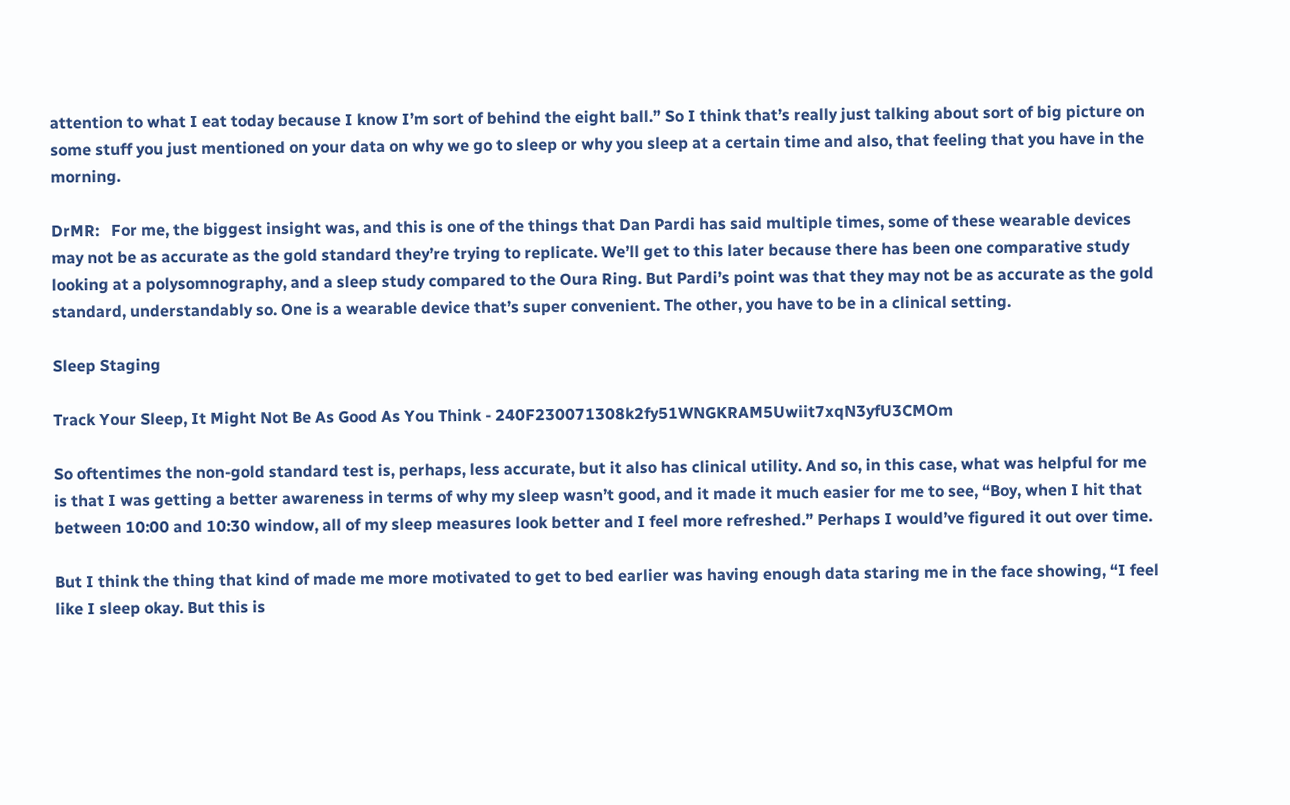attention to what I eat today because I know I’m sort of behind the eight ball.” So I think that’s really just talking about sort of big picture on some stuff you just mentioned on your data on why we go to sleep or why you sleep at a certain time and also, that feeling that you have in the morning.

DrMR:   For me, the biggest insight was, and this is one of the things that Dan Pardi has said multiple times, some of these wearable devices may not be as accurate as the gold standard they’re trying to replicate. We’ll get to this later because there has been one comparative study looking at a polysomnography, and a sleep study compared to the Oura Ring. But Pardi’s point was that they may not be as accurate as the gold standard, understandably so. One is a wearable device that’s super convenient. The other, you have to be in a clinical setting.

Sleep Staging

Track Your Sleep, It Might Not Be As Good As You Think - 240F230071308k2fy51WNGKRAM5Uwiit7xqN3yfU3CMOm

So oftentimes the non-gold standard test is, perhaps, less accurate, but it also has clinical utility. And so, in this case, what was helpful for me is that I was getting a better awareness in terms of why my sleep wasn’t good, and it made it much easier for me to see, “Boy, when I hit that between 10:00 and 10:30 window, all of my sleep measures look better and I feel more refreshed.” Perhaps I would’ve figured it out over time.

But I think the thing that kind of made me more motivated to get to bed earlier was having enough data staring me in the face showing, “I feel like I sleep okay. But this is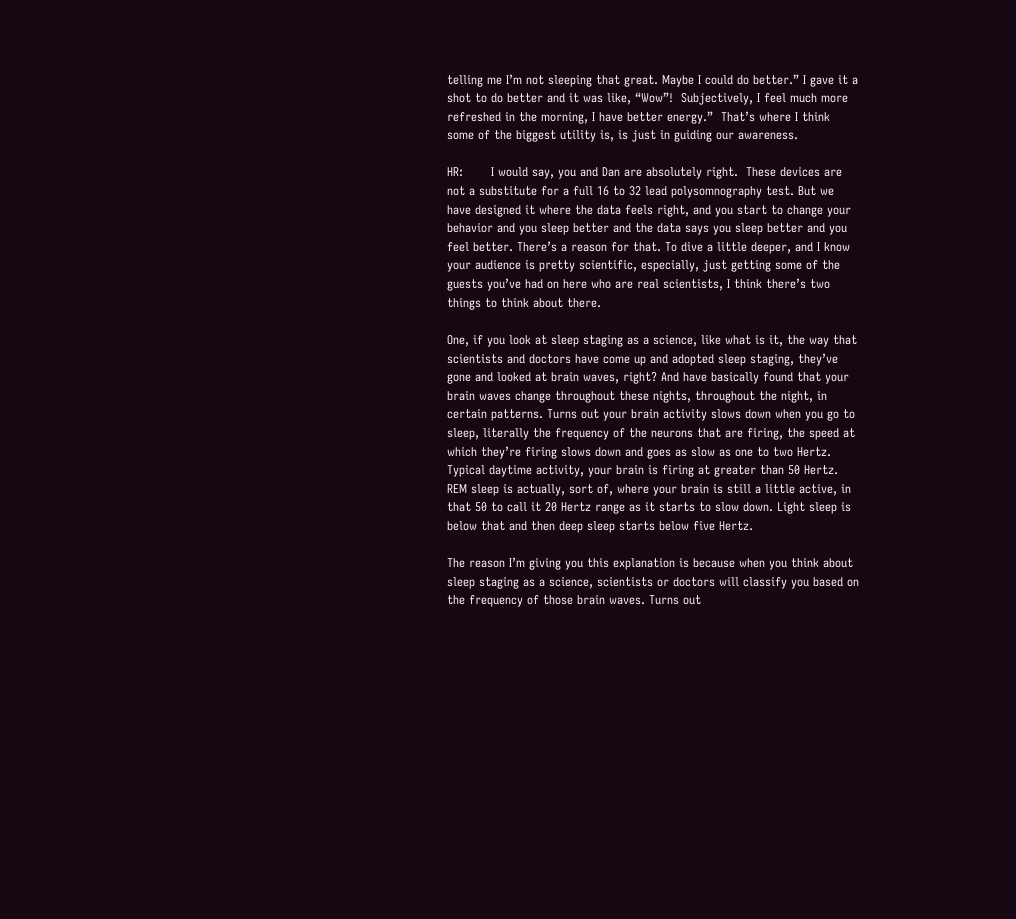telling me I’m not sleeping that great. Maybe I could do better.” I gave it a shot to do better and it was like, “Wow”!  Subjectively, I feel much more refreshed in the morning, I have better energy.”  That’s where I think some of the biggest utility is, is just in guiding our awareness.

HR:       I would say, you and Dan are absolutely right.  These devices are not a substitute for a full 16 to 32 lead polysomnography test. But we have designed it where the data feels right, and you start to change your behavior and you sleep better and the data says you sleep better and you feel better. There’s a reason for that. To dive a little deeper, and I know your audience is pretty scientific, especially, just getting some of the guests you’ve had on here who are real scientists, I think there’s two things to think about there.

One, if you look at sleep staging as a science, like what is it, the way that scientists and doctors have come up and adopted sleep staging, they’ve gone and looked at brain waves, right? And have basically found that your brain waves change throughout these nights, throughout the night, in certain patterns. Turns out your brain activity slows down when you go to sleep, literally the frequency of the neurons that are firing, the speed at which they’re firing slows down and goes as slow as one to two Hertz. Typical daytime activity, your brain is firing at greater than 50 Hertz. REM sleep is actually, sort of, where your brain is still a little active, in that 50 to call it 20 Hertz range as it starts to slow down. Light sleep is below that and then deep sleep starts below five Hertz.

The reason I’m giving you this explanation is because when you think about sleep staging as a science, scientists or doctors will classify you based on the frequency of those brain waves. Turns out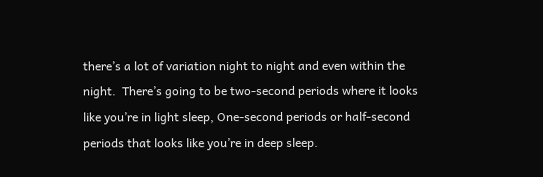there’s a lot of variation night to night and even within the night.  There’s going to be two-second periods where it looks like you’re in light sleep, One-second periods or half-second periods that looks like you’re in deep sleep.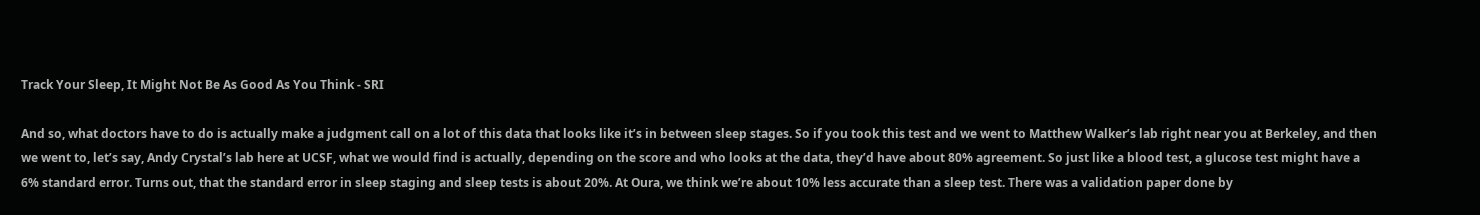Track Your Sleep, It Might Not Be As Good As You Think - SRI

And so, what doctors have to do is actually make a judgment call on a lot of this data that looks like it’s in between sleep stages. So if you took this test and we went to Matthew Walker’s lab right near you at Berkeley, and then we went to, let’s say, Andy Crystal’s lab here at UCSF, what we would find is actually, depending on the score and who looks at the data, they’d have about 80% agreement. So just like a blood test, a glucose test might have a 6% standard error. Turns out, that the standard error in sleep staging and sleep tests is about 20%. At Oura, we think we’re about 10% less accurate than a sleep test. There was a validation paper done by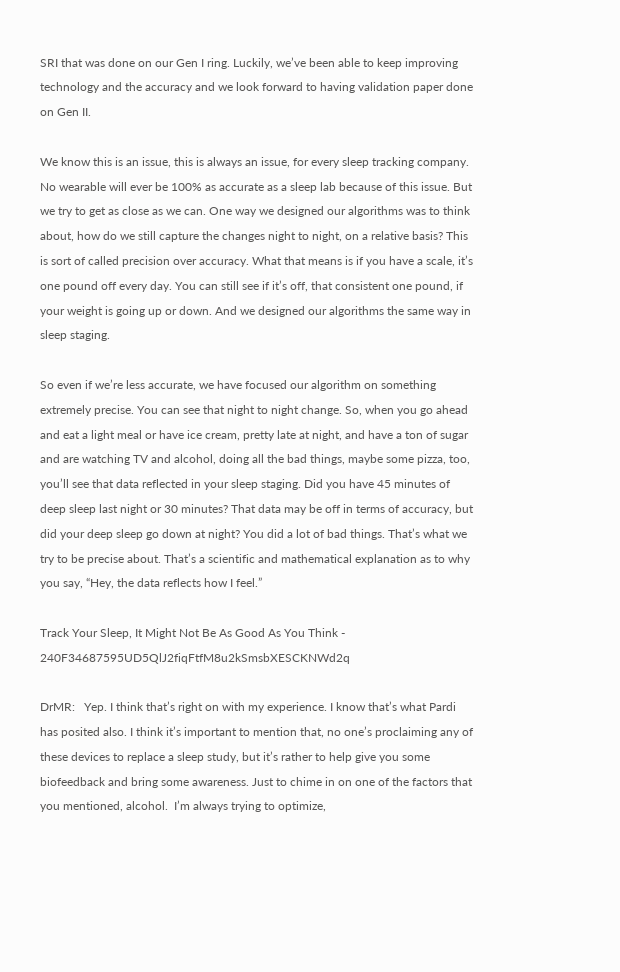SRI that was done on our Gen I ring. Luckily, we’ve been able to keep improving technology and the accuracy and we look forward to having validation paper done on Gen II.

We know this is an issue, this is always an issue, for every sleep tracking company. No wearable will ever be 100% as accurate as a sleep lab because of this issue. But we try to get as close as we can. One way we designed our algorithms was to think about, how do we still capture the changes night to night, on a relative basis? This is sort of called precision over accuracy. What that means is if you have a scale, it’s one pound off every day. You can still see if it’s off, that consistent one pound, if your weight is going up or down. And we designed our algorithms the same way in sleep staging.

So even if we’re less accurate, we have focused our algorithm on something extremely precise. You can see that night to night change. So, when you go ahead and eat a light meal or have ice cream, pretty late at night, and have a ton of sugar and are watching TV and alcohol, doing all the bad things, maybe some pizza, too, you’ll see that data reflected in your sleep staging. Did you have 45 minutes of deep sleep last night or 30 minutes? That data may be off in terms of accuracy, but did your deep sleep go down at night? You did a lot of bad things. That’s what we try to be precise about. That’s a scientific and mathematical explanation as to why you say, “Hey, the data reflects how I feel.”

Track Your Sleep, It Might Not Be As Good As You Think - 240F34687595UD5QlJ2fiqFtfM8u2kSmsbXESCKNWd2q

DrMR:   Yep. I think that’s right on with my experience. I know that’s what Pardi has posited also. I think it’s important to mention that, no one’s proclaiming any of these devices to replace a sleep study, but it’s rather to help give you some biofeedback and bring some awareness. Just to chime in on one of the factors that you mentioned, alcohol.  I’m always trying to optimize,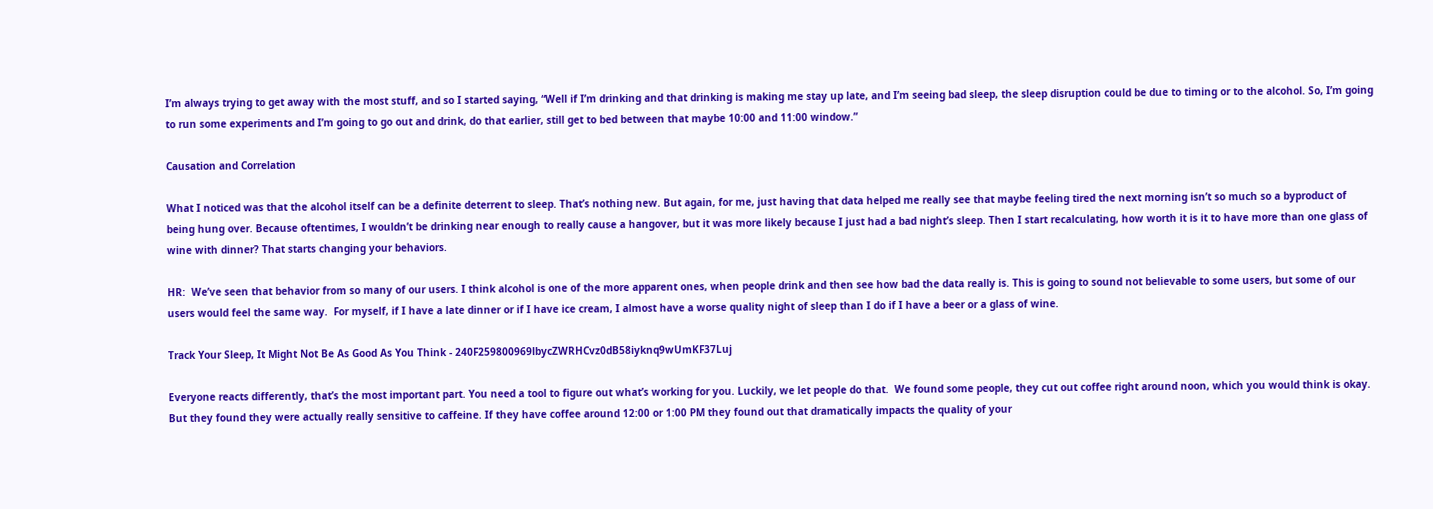I’m always trying to get away with the most stuff, and so I started saying, “Well if I’m drinking and that drinking is making me stay up late, and I’m seeing bad sleep, the sleep disruption could be due to timing or to the alcohol. So, I’m going to run some experiments and I’m going to go out and drink, do that earlier, still get to bed between that maybe 10:00 and 11:00 window.”

Causation and Correlation

What I noticed was that the alcohol itself can be a definite deterrent to sleep. That’s nothing new. But again, for me, just having that data helped me really see that maybe feeling tired the next morning isn’t so much so a byproduct of being hung over. Because oftentimes, I wouldn’t be drinking near enough to really cause a hangover, but it was more likely because I just had a bad night’s sleep. Then I start recalculating, how worth it is it to have more than one glass of wine with dinner? That starts changing your behaviors.

HR:  We’ve seen that behavior from so many of our users. I think alcohol is one of the more apparent ones, when people drink and then see how bad the data really is. This is going to sound not believable to some users, but some of our users would feel the same way.  For myself, if I have a late dinner or if I have ice cream, I almost have a worse quality night of sleep than I do if I have a beer or a glass of wine.

Track Your Sleep, It Might Not Be As Good As You Think - 240F259800969lbycZWRHCvz0dB58iyknq9wUmKF37Luj

Everyone reacts differently, that’s the most important part. You need a tool to figure out what’s working for you. Luckily, we let people do that.  We found some people, they cut out coffee right around noon, which you would think is okay. But they found they were actually really sensitive to caffeine. If they have coffee around 12:00 or 1:00 PM they found out that dramatically impacts the quality of your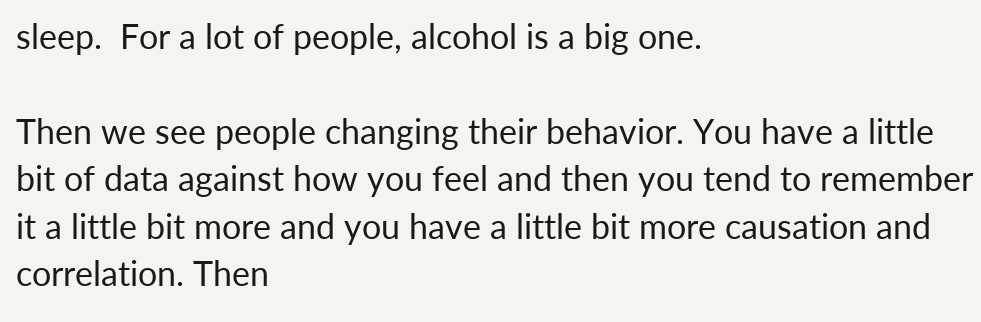sleep.  For a lot of people, alcohol is a big one.

Then we see people changing their behavior. You have a little bit of data against how you feel and then you tend to remember it a little bit more and you have a little bit more causation and correlation. Then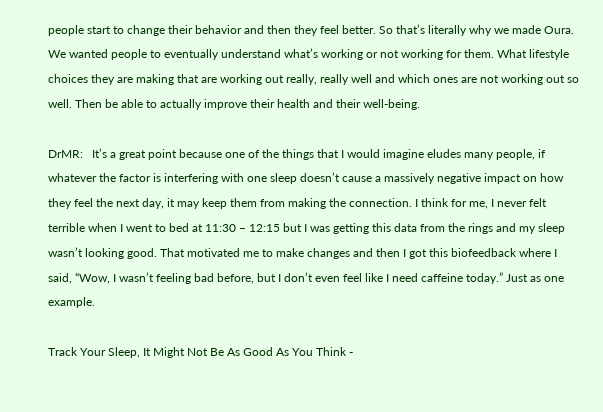people start to change their behavior and then they feel better. So that’s literally why we made Oura. We wanted people to eventually understand what’s working or not working for them. What lifestyle choices they are making that are working out really, really well and which ones are not working out so well. Then be able to actually improve their health and their well-being.

DrMR:   It’s a great point because one of the things that I would imagine eludes many people, if whatever the factor is interfering with one sleep doesn’t cause a massively negative impact on how they feel the next day, it may keep them from making the connection. I think for me, I never felt terrible when I went to bed at 11:30 – 12:15 but I was getting this data from the rings and my sleep wasn’t looking good. That motivated me to make changes and then I got this biofeedback where I said, “Wow, I wasn’t feeling bad before, but I don’t even feel like I need caffeine today.” Just as one example.

Track Your Sleep, It Might Not Be As Good As You Think -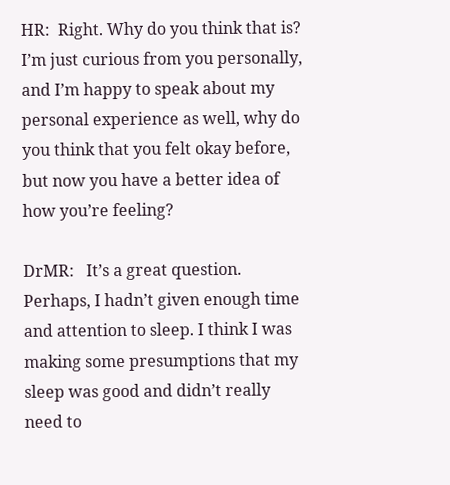HR:  Right. Why do you think that is?   I’m just curious from you personally, and I’m happy to speak about my personal experience as well, why do you think that you felt okay before, but now you have a better idea of how you’re feeling?

DrMR:   It’s a great question. Perhaps, I hadn’t given enough time and attention to sleep. I think I was making some presumptions that my sleep was good and didn’t really need to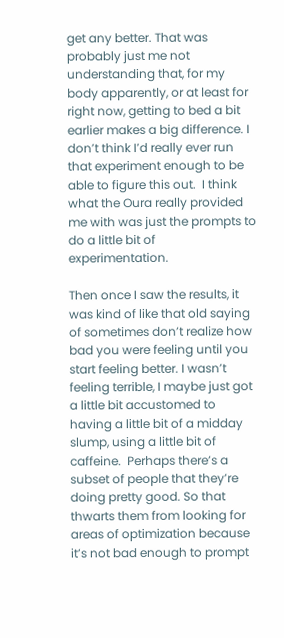get any better. That was probably just me not understanding that, for my body apparently, or at least for right now, getting to bed a bit earlier makes a big difference. I don’t think I’d really ever run that experiment enough to be able to figure this out.  I think what the Oura really provided me with was just the prompts to do a little bit of experimentation.

Then once I saw the results, it was kind of like that old saying of sometimes don’t realize how bad you were feeling until you start feeling better. I wasn’t feeling terrible, I maybe just got a little bit accustomed to having a little bit of a midday slump, using a little bit of caffeine.  Perhaps there’s a subset of people that they’re doing pretty good. So that thwarts them from looking for areas of optimization because it’s not bad enough to prompt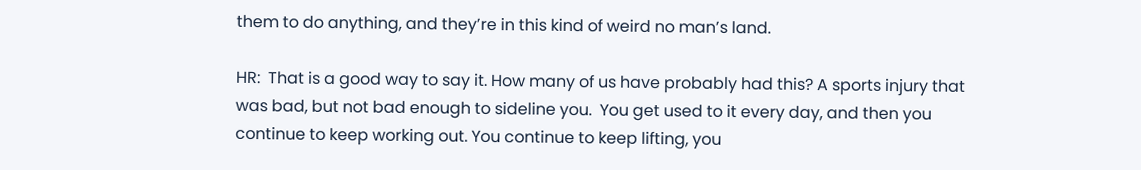them to do anything, and they’re in this kind of weird no man’s land.

HR:  That is a good way to say it. How many of us have probably had this? A sports injury that was bad, but not bad enough to sideline you.  You get used to it every day, and then you continue to keep working out. You continue to keep lifting, you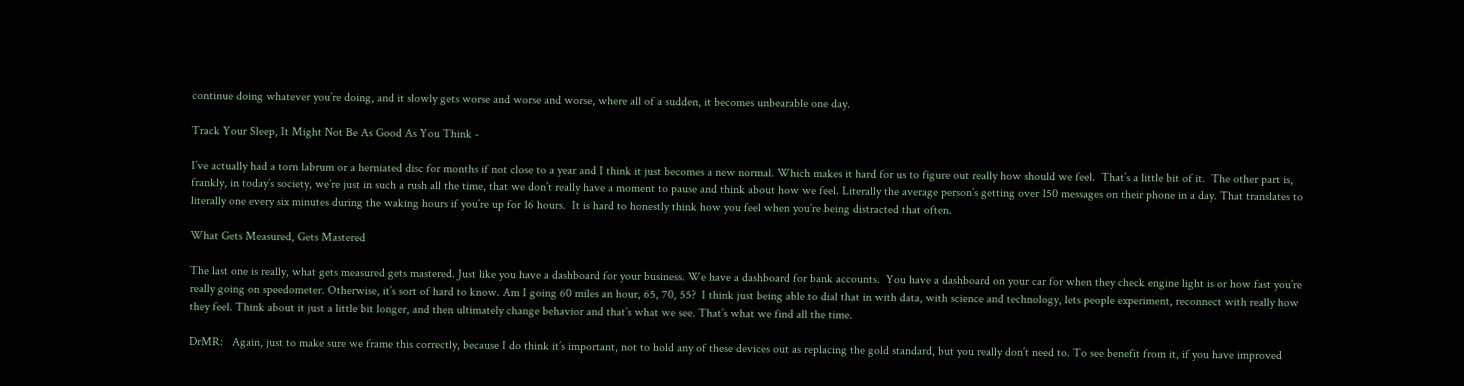continue doing whatever you’re doing, and it slowly gets worse and worse and worse, where all of a sudden, it becomes unbearable one day.

Track Your Sleep, It Might Not Be As Good As You Think -

I’ve actually had a torn labrum or a herniated disc for months if not close to a year and I think it just becomes a new normal. Which makes it hard for us to figure out really how should we feel.  That’s a little bit of it.  The other part is, frankly, in today’s society, we’re just in such a rush all the time, that we don’t really have a moment to pause and think about how we feel. Literally the average person’s getting over 150 messages on their phone in a day. That translates to literally one every six minutes during the waking hours if you’re up for 16 hours.  It is hard to honestly think how you feel when you’re being distracted that often.

What Gets Measured, Gets Mastered

The last one is really, what gets measured gets mastered. Just like you have a dashboard for your business. We have a dashboard for bank accounts.  You have a dashboard on your car for when they check engine light is or how fast you’re really going on speedometer. Otherwise, it’s sort of hard to know. Am I going 60 miles an hour, 65, 70, 55?  I think just being able to dial that in with data, with science and technology, lets people experiment, reconnect with really how they feel. Think about it just a little bit longer, and then ultimately change behavior and that’s what we see. That’s what we find all the time.

DrMR:   Again, just to make sure we frame this correctly, because I do think it’s important, not to hold any of these devices out as replacing the gold standard, but you really don’t need to. To see benefit from it, if you have improved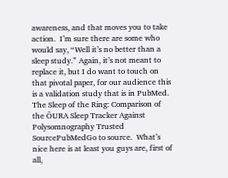awareness, and that moves you to take action.  I’m sure there are some who would say, “Well it’s no better than a sleep study.” Again, it’s not meant to replace it, but I do want to touch on that pivotal paper, for our audience this is a validation study that is in PubMed.  The Sleep of the Ring: Comparison of the ŌURA Sleep Tracker Against Polysomnography Trusted SourcePubMedGo to source.  What’s nice here is at least you guys are, first of all,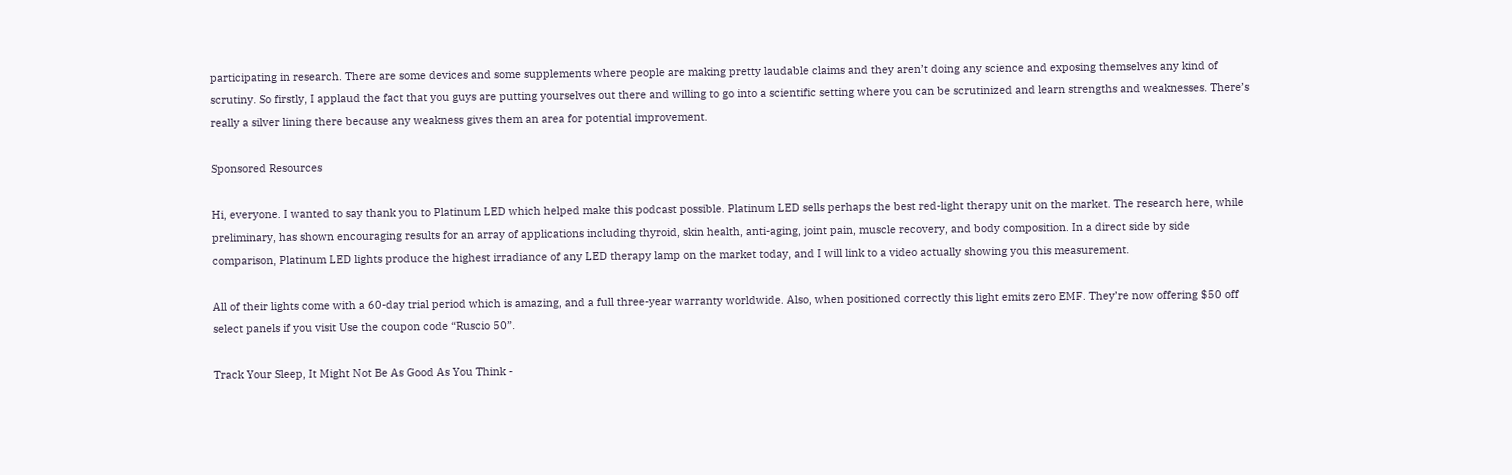participating in research. There are some devices and some supplements where people are making pretty laudable claims and they aren’t doing any science and exposing themselves any kind of scrutiny. So firstly, I applaud the fact that you guys are putting yourselves out there and willing to go into a scientific setting where you can be scrutinized and learn strengths and weaknesses. There’s really a silver lining there because any weakness gives them an area for potential improvement.

Sponsored Resources

Hi, everyone. I wanted to say thank you to Platinum LED which helped make this podcast possible. Platinum LED sells perhaps the best red-light therapy unit on the market. The research here, while preliminary, has shown encouraging results for an array of applications including thyroid, skin health, anti-aging, joint pain, muscle recovery, and body composition. In a direct side by side comparison, Platinum LED lights produce the highest irradiance of any LED therapy lamp on the market today, and I will link to a video actually showing you this measurement.

All of their lights come with a 60-day trial period which is amazing, and a full three-year warranty worldwide. Also, when positioned correctly this light emits zero EMF. They’re now offering $50 off select panels if you visit Use the coupon code “Ruscio 50”.

Track Your Sleep, It Might Not Be As Good As You Think -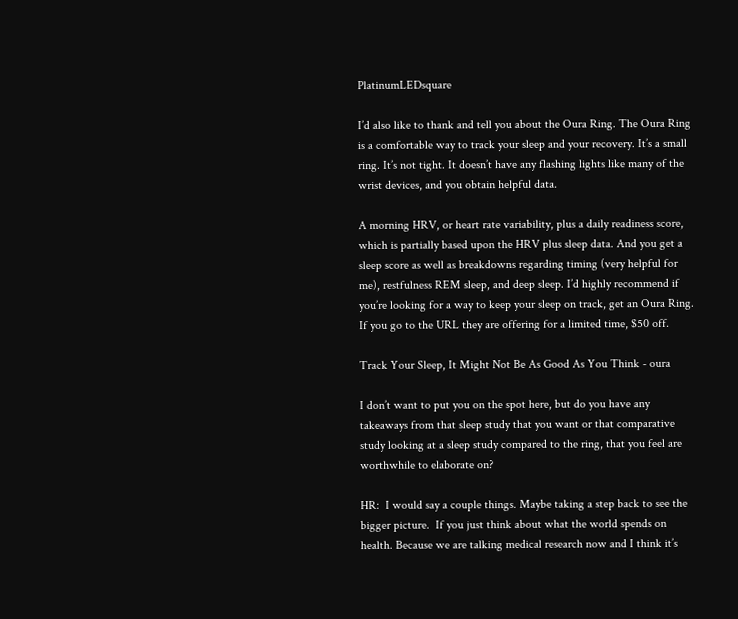PlatinumLEDsquare

I’d also like to thank and tell you about the Oura Ring. The Oura Ring is a comfortable way to track your sleep and your recovery. It’s a small ring. It’s not tight. It doesn’t have any flashing lights like many of the wrist devices, and you obtain helpful data.

A morning HRV, or heart rate variability, plus a daily readiness score, which is partially based upon the HRV plus sleep data. And you get a sleep score as well as breakdowns regarding timing (very helpful for me), restfulness REM sleep, and deep sleep. I’d highly recommend if you’re looking for a way to keep your sleep on track, get an Oura Ring. If you go to the URL they are offering for a limited time, $50 off.

Track Your Sleep, It Might Not Be As Good As You Think - oura

I don’t want to put you on the spot here, but do you have any takeaways from that sleep study that you want or that comparative study looking at a sleep study compared to the ring, that you feel are worthwhile to elaborate on?

HR:  I would say a couple things. Maybe taking a step back to see the bigger picture.  If you just think about what the world spends on health. Because we are talking medical research now and I think it’s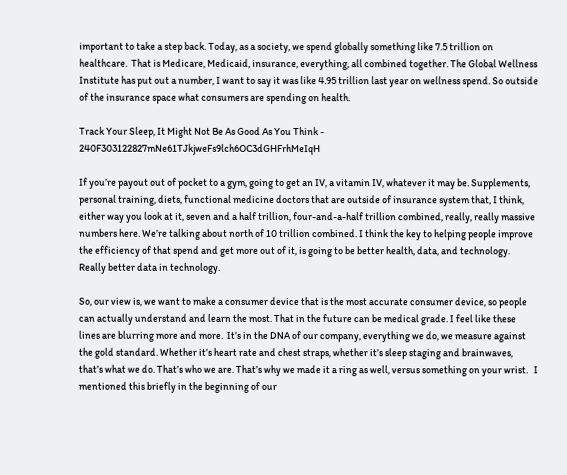important to take a step back. Today, as a society, we spend globally something like 7.5 trillion on healthcare.  That is Medicare, Medicaid, insurance, everything, all combined together. The Global Wellness Institute has put out a number, I want to say it was like 4.95 trillion last year on wellness spend. So outside of the insurance space what consumers are spending on health.

Track Your Sleep, It Might Not Be As Good As You Think - 240F303122827mNe61TJkjweFs9lch6OC3dGHFrhMeIqH

If you’re payout out of pocket to a gym, going to get an IV, a vitamin IV, whatever it may be. Supplements, personal training, diets, functional medicine doctors that are outside of insurance system that, I think, either way you look at it, seven and a half trillion, four-and-a-half trillion combined, really, really massive numbers here. We’re talking about north of 10 trillion combined. I think the key to helping people improve the efficiency of that spend and get more out of it, is going to be better health, data, and technology. Really better data in technology.

So, our view is, we want to make a consumer device that is the most accurate consumer device, so people can actually understand and learn the most. That in the future can be medical grade. I feel like these lines are blurring more and more.  It’s in the DNA of our company, everything we do, we measure against the gold standard. Whether it’s heart rate and chest straps, whether it’s sleep staging and brainwaves, that’s what we do. That’s who we are. That’s why we made it a ring as well, versus something on your wrist.   I mentioned this briefly in the beginning of our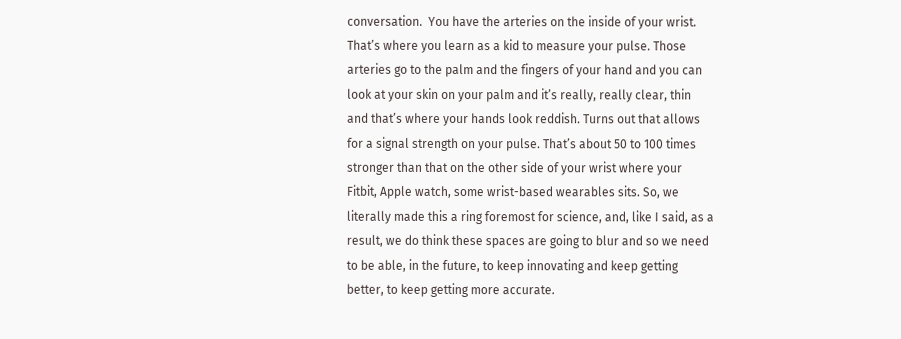conversation.  You have the arteries on the inside of your wrist. That’s where you learn as a kid to measure your pulse. Those arteries go to the palm and the fingers of your hand and you can look at your skin on your palm and it’s really, really clear, thin and that’s where your hands look reddish. Turns out that allows for a signal strength on your pulse. That’s about 50 to 100 times stronger than that on the other side of your wrist where your Fitbit, Apple watch, some wrist-based wearables sits. So, we literally made this a ring foremost for science, and, like I said, as a result, we do think these spaces are going to blur and so we need to be able, in the future, to keep innovating and keep getting better, to keep getting more accurate.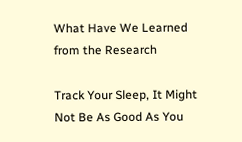What Have We Learned from the Research

Track Your Sleep, It Might Not Be As Good As You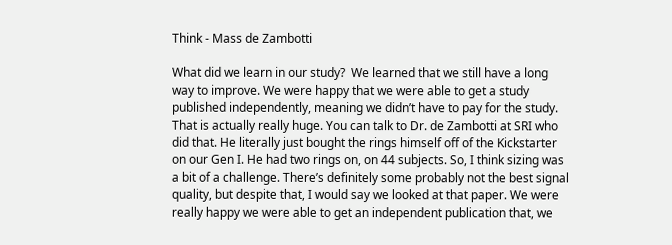Think - Mass de Zambotti

What did we learn in our study?  We learned that we still have a long way to improve. We were happy that we were able to get a study published independently, meaning we didn’t have to pay for the study. That is actually really huge. You can talk to Dr. de Zambotti at SRI who did that. He literally just bought the rings himself off of the Kickstarter on our Gen I. He had two rings on, on 44 subjects. So, I think sizing was a bit of a challenge. There’s definitely some probably not the best signal quality, but despite that, I would say we looked at that paper. We were really happy we were able to get an independent publication that, we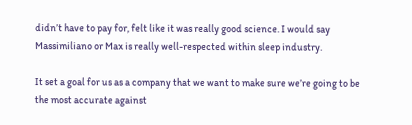didn’t have to pay for, felt like it was really good science. I would say Massimiliano or Max is really well-respected within sleep industry.

It set a goal for us as a company that we want to make sure we’re going to be the most accurate against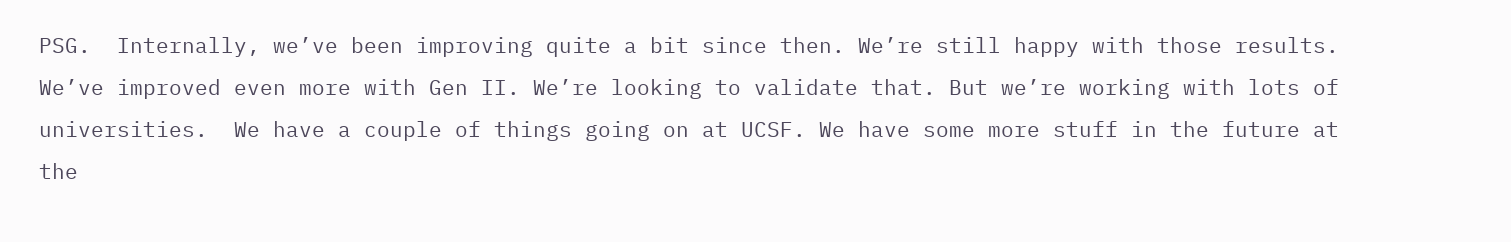PSG.  Internally, we’ve been improving quite a bit since then. We’re still happy with those results. We’ve improved even more with Gen II. We’re looking to validate that. But we’re working with lots of universities.  We have a couple of things going on at UCSF. We have some more stuff in the future at the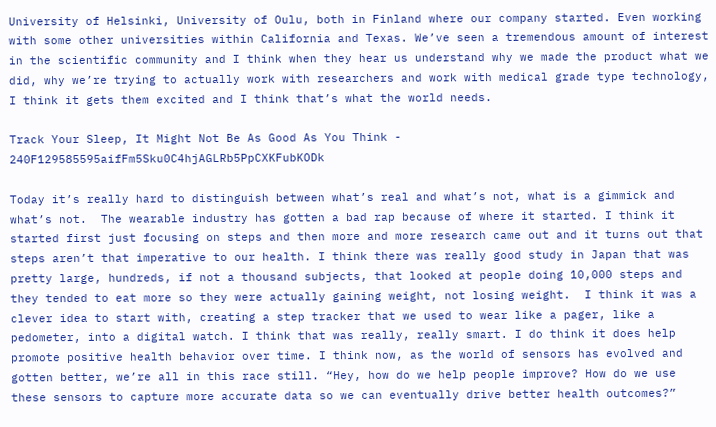University of Helsinki, University of Oulu, both in Finland where our company started. Even working with some other universities within California and Texas. We’ve seen a tremendous amount of interest in the scientific community and I think when they hear us understand why we made the product what we did, why we’re trying to actually work with researchers and work with medical grade type technology, I think it gets them excited and I think that’s what the world needs.

Track Your Sleep, It Might Not Be As Good As You Think - 240F129585595aifFm5Sku0C4hjAGLRb5PpCXKFubKODk

Today it’s really hard to distinguish between what’s real and what’s not, what is a gimmick and what’s not.  The wearable industry has gotten a bad rap because of where it started. I think it started first just focusing on steps and then more and more research came out and it turns out that steps aren’t that imperative to our health. I think there was really good study in Japan that was pretty large, hundreds, if not a thousand subjects, that looked at people doing 10,000 steps and they tended to eat more so they were actually gaining weight, not losing weight.  I think it was a clever idea to start with, creating a step tracker that we used to wear like a pager, like a pedometer, into a digital watch. I think that was really, really smart. I do think it does help promote positive health behavior over time. I think now, as the world of sensors has evolved and gotten better, we’re all in this race still. “Hey, how do we help people improve? How do we use these sensors to capture more accurate data so we can eventually drive better health outcomes?”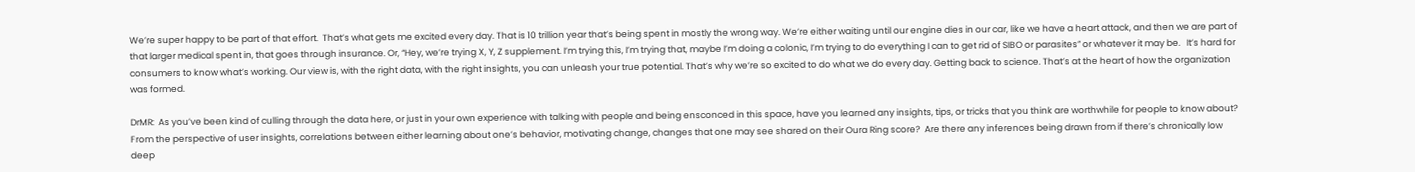We’re super happy to be part of that effort.  That’s what gets me excited every day. That is 10 trillion year that’s being spent in mostly the wrong way. We’re either waiting until our engine dies in our car, like we have a heart attack, and then we are part of that larger medical spent in, that goes through insurance. Or, “Hey, we’re trying X, Y, Z supplement. I’m trying this, I’m trying that, maybe I’m doing a colonic, I’m trying to do everything I can to get rid of SIBO or parasites” or whatever it may be.   It’s hard for consumers to know what’s working. Our view is, with the right data, with the right insights, you can unleash your true potential. That’s why we’re so excited to do what we do every day. Getting back to science. That’s at the heart of how the organization was formed.

DrMR:  As you’ve been kind of culling through the data here, or just in your own experience with talking with people and being ensconced in this space, have you learned any insights, tips, or tricks that you think are worthwhile for people to know about?  From the perspective of user insights, correlations between either learning about one’s behavior, motivating change, changes that one may see shared on their Oura Ring score?  Are there any inferences being drawn from if there’s chronically low deep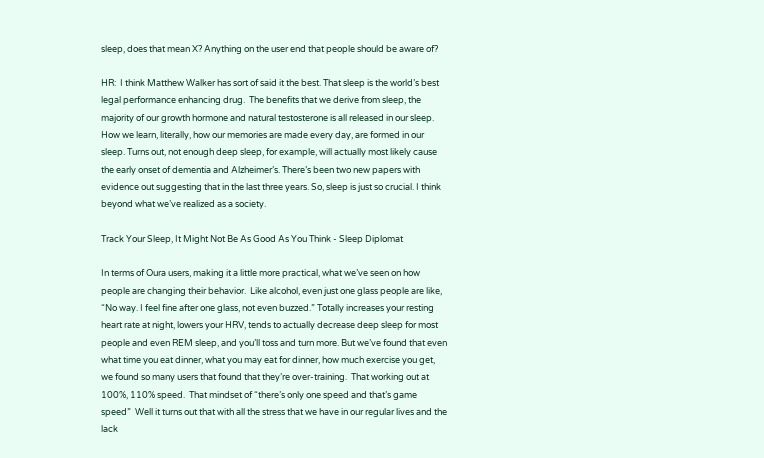sleep, does that mean X? Anything on the user end that people should be aware of?

HR:  I think Matthew Walker has sort of said it the best. That sleep is the world’s best legal performance enhancing drug.  The benefits that we derive from sleep, the majority of our growth hormone and natural testosterone is all released in our sleep. How we learn, literally, how our memories are made every day, are formed in our sleep. Turns out, not enough deep sleep, for example, will actually most likely cause the early onset of dementia and Alzheimer’s. There’s been two new papers with evidence out suggesting that in the last three years. So, sleep is just so crucial. I think beyond what we’ve realized as a society.

Track Your Sleep, It Might Not Be As Good As You Think - Sleep Diplomat

In terms of Oura users, making it a little more practical, what we’ve seen on how people are changing their behavior.  Like alcohol, even just one glass people are like, “No way. I feel fine after one glass, not even buzzed.” Totally increases your resting heart rate at night, lowers your HRV, tends to actually decrease deep sleep for most people and even REM sleep, and you’ll toss and turn more. But we’ve found that even what time you eat dinner, what you may eat for dinner, how much exercise you get, we found so many users that found that they’re over-training.  That working out at 100%, 110% speed.  That mindset of “there’s only one speed and that’s game speed”  Well it turns out that with all the stress that we have in our regular lives and the lack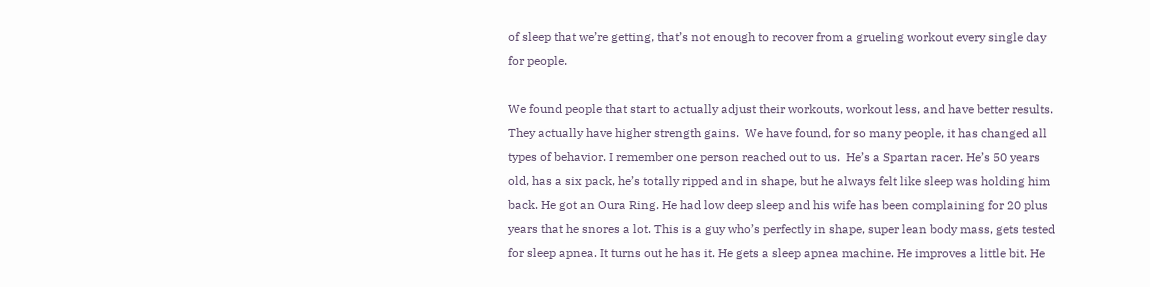of sleep that we’re getting, that’s not enough to recover from a grueling workout every single day for people.

We found people that start to actually adjust their workouts, workout less, and have better results.  They actually have higher strength gains.  We have found, for so many people, it has changed all types of behavior. I remember one person reached out to us.  He’s a Spartan racer. He’s 50 years old, has a six pack, he’s totally ripped and in shape, but he always felt like sleep was holding him back. He got an Oura Ring. He had low deep sleep and his wife has been complaining for 20 plus years that he snores a lot. This is a guy who’s perfectly in shape, super lean body mass, gets tested for sleep apnea. It turns out he has it. He gets a sleep apnea machine. He improves a little bit. He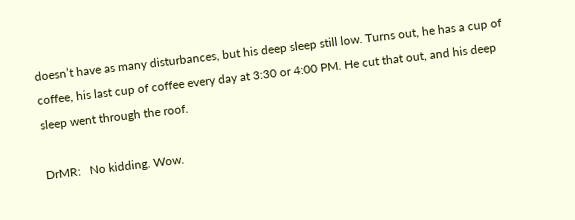doesn’t have as many disturbances, but his deep sleep still low. Turns out, he has a cup of coffee, his last cup of coffee every day at 3:30 or 4:00 PM. He cut that out, and his deep sleep went through the roof.

DrMR:   No kidding. Wow.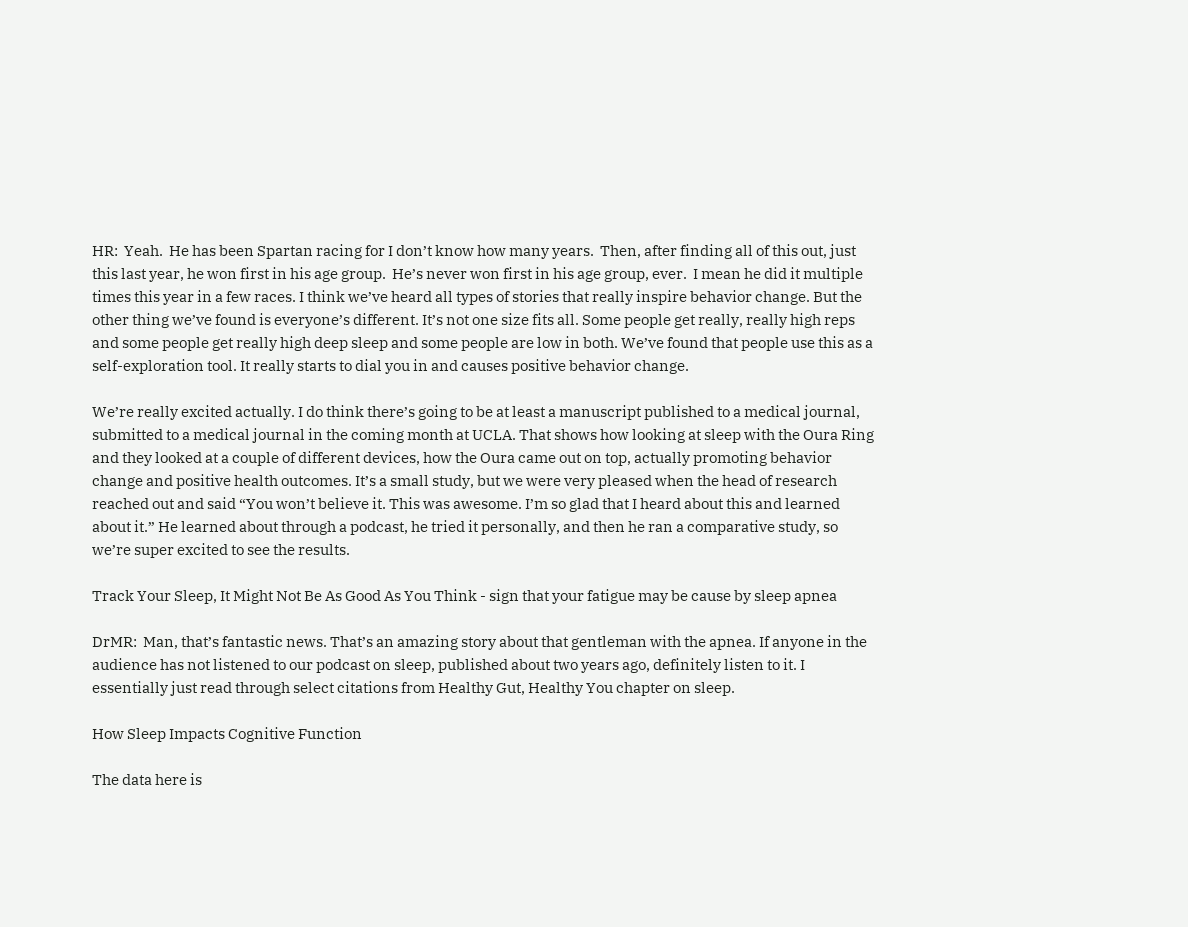HR:  Yeah.  He has been Spartan racing for I don’t know how many years.  Then, after finding all of this out, just this last year, he won first in his age group.  He’s never won first in his age group, ever.  I mean he did it multiple times this year in a few races. I think we’ve heard all types of stories that really inspire behavior change. But the other thing we’ve found is everyone’s different. It’s not one size fits all. Some people get really, really high reps and some people get really high deep sleep and some people are low in both. We’ve found that people use this as a self-exploration tool. It really starts to dial you in and causes positive behavior change.

We’re really excited actually. I do think there’s going to be at least a manuscript published to a medical journal, submitted to a medical journal in the coming month at UCLA. That shows how looking at sleep with the Oura Ring and they looked at a couple of different devices, how the Oura came out on top, actually promoting behavior change and positive health outcomes. It’s a small study, but we were very pleased when the head of research reached out and said “You won’t believe it. This was awesome. I’m so glad that I heard about this and learned about it.” He learned about through a podcast, he tried it personally, and then he ran a comparative study, so we’re super excited to see the results.

Track Your Sleep, It Might Not Be As Good As You Think - sign that your fatigue may be cause by sleep apnea

DrMR:  Man, that’s fantastic news. That’s an amazing story about that gentleman with the apnea. If anyone in the audience has not listened to our podcast on sleep, published about two years ago, definitely listen to it. I essentially just read through select citations from Healthy Gut, Healthy You chapter on sleep.

How Sleep Impacts Cognitive Function

The data here is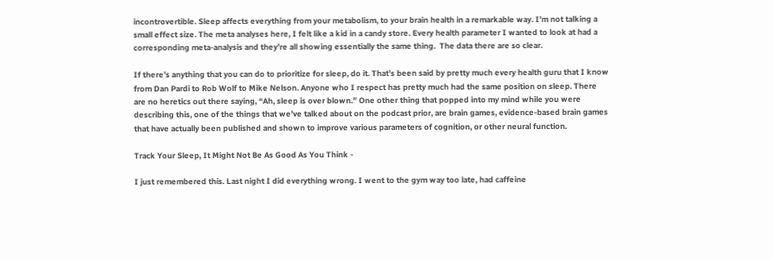incontrovertible. Sleep affects everything from your metabolism, to your brain health in a remarkable way. I’m not talking a small effect size. The meta analyses here, I felt like a kid in a candy store. Every health parameter I wanted to look at had a corresponding meta-analysis and they’re all showing essentially the same thing.  The data there are so clear.

If there’s anything that you can do to prioritize for sleep, do it. That’s been said by pretty much every health guru that I know from Dan Pardi to Rob Wolf to Mike Nelson. Anyone who I respect has pretty much had the same position on sleep. There are no heretics out there saying, “Ah, sleep is over blown.” One other thing that popped into my mind while you were describing this, one of the things that we’ve talked about on the podcast prior, are brain games, evidence-based brain games that have actually been published and shown to improve various parameters of cognition, or other neural function.

Track Your Sleep, It Might Not Be As Good As You Think -

I just remembered this. Last night I did everything wrong. I went to the gym way too late, had caffeine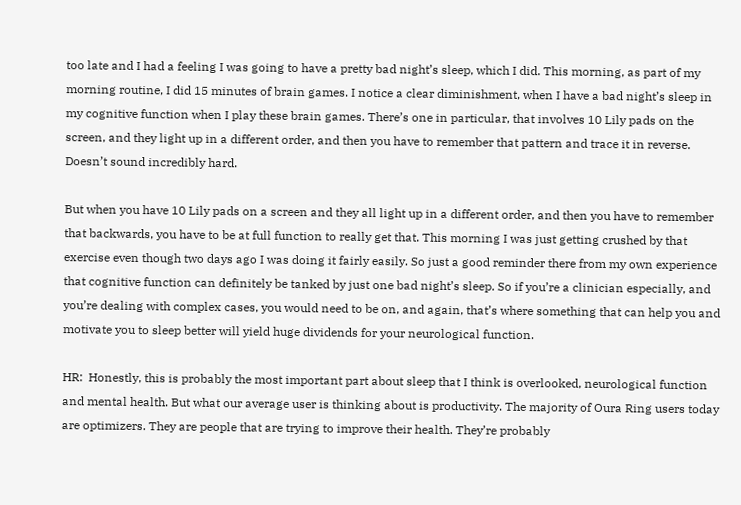too late and I had a feeling I was going to have a pretty bad night’s sleep, which I did. This morning, as part of my morning routine, I did 15 minutes of brain games. I notice a clear diminishment, when I have a bad night’s sleep in my cognitive function when I play these brain games. There’s one in particular, that involves 10 Lily pads on the screen, and they light up in a different order, and then you have to remember that pattern and trace it in reverse. Doesn’t sound incredibly hard.

But when you have 10 Lily pads on a screen and they all light up in a different order, and then you have to remember that backwards, you have to be at full function to really get that. This morning I was just getting crushed by that exercise even though two days ago I was doing it fairly easily. So just a good reminder there from my own experience that cognitive function can definitely be tanked by just one bad night’s sleep. So if you’re a clinician especially, and you’re dealing with complex cases, you would need to be on, and again, that’s where something that can help you and motivate you to sleep better will yield huge dividends for your neurological function.

HR:  Honestly, this is probably the most important part about sleep that I think is overlooked, neurological function and mental health. But what our average user is thinking about is productivity. The majority of Oura Ring users today are optimizers. They are people that are trying to improve their health. They’re probably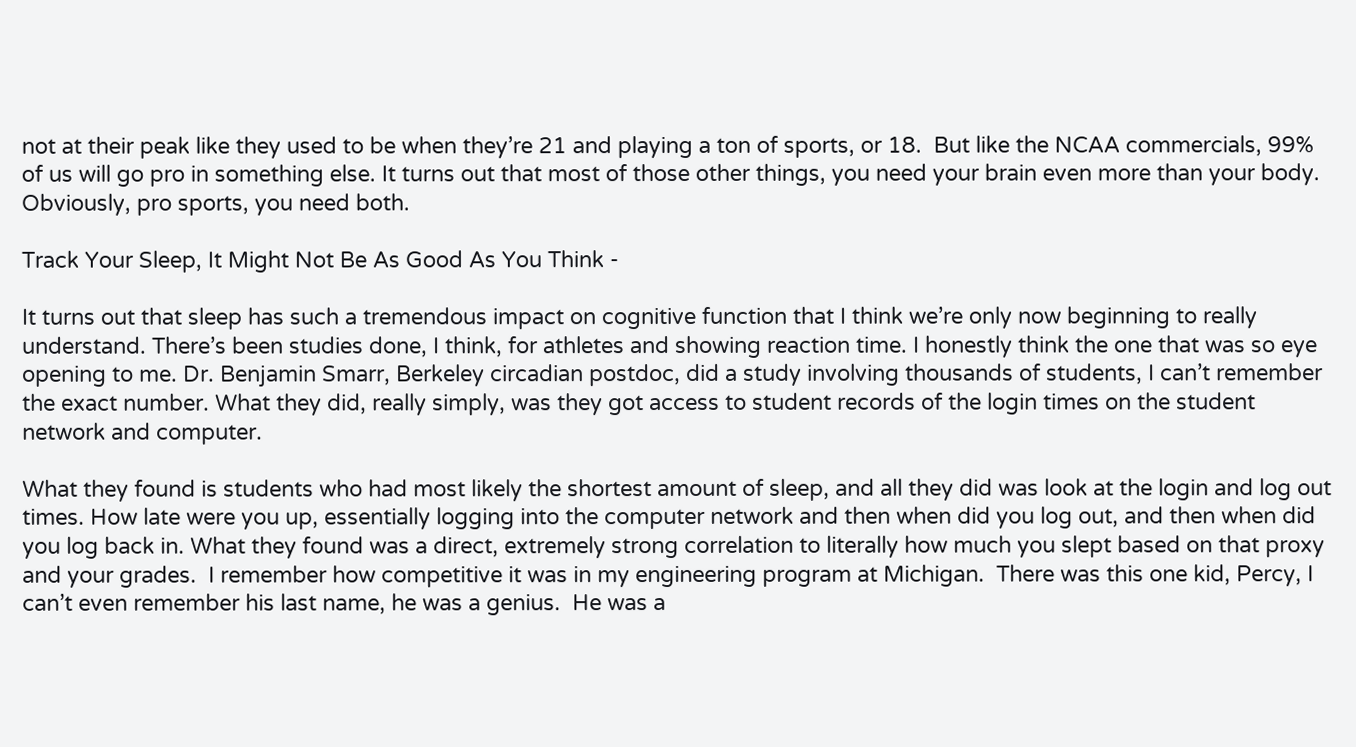not at their peak like they used to be when they’re 21 and playing a ton of sports, or 18.  But like the NCAA commercials, 99% of us will go pro in something else. It turns out that most of those other things, you need your brain even more than your body. Obviously, pro sports, you need both.

Track Your Sleep, It Might Not Be As Good As You Think -

It turns out that sleep has such a tremendous impact on cognitive function that I think we’re only now beginning to really understand. There’s been studies done, I think, for athletes and showing reaction time. I honestly think the one that was so eye opening to me. Dr. Benjamin Smarr, Berkeley circadian postdoc, did a study involving thousands of students, I can’t remember the exact number. What they did, really simply, was they got access to student records of the login times on the student network and computer.

What they found is students who had most likely the shortest amount of sleep, and all they did was look at the login and log out times. How late were you up, essentially logging into the computer network and then when did you log out, and then when did you log back in. What they found was a direct, extremely strong correlation to literally how much you slept based on that proxy and your grades.  I remember how competitive it was in my engineering program at Michigan.  There was this one kid, Percy, I can’t even remember his last name, he was a genius.  He was a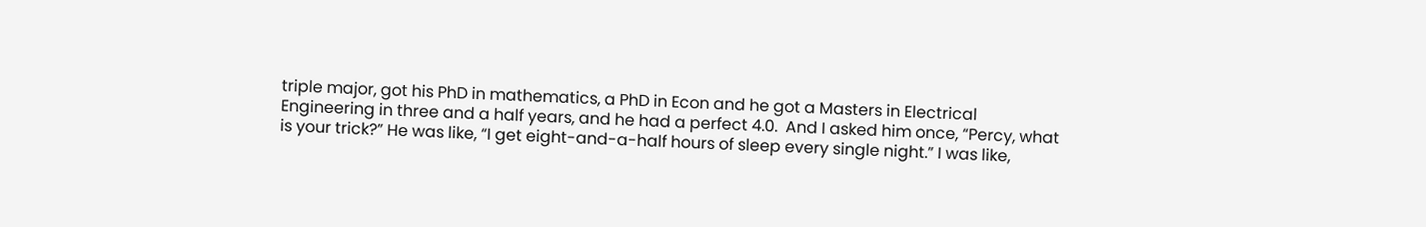triple major, got his PhD in mathematics, a PhD in Econ and he got a Masters in Electrical Engineering in three and a half years, and he had a perfect 4.0.  And I asked him once, “Percy, what is your trick?” He was like, “I get eight-and-a-half hours of sleep every single night.” I was like,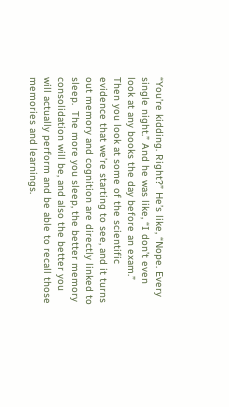“You’re kidding. Right?” He’s like, “Nope. Every single night.” And he was like, “I don’t even look at any books the day before an exam.” Then you look at some of the scientific evidence that we’re starting to see, and it turns out memory and cognition are directly linked to sleep.  The more you sleep, the better memory consolidation will be, and also the better you will actually perform and be able to recall those memories and learnings.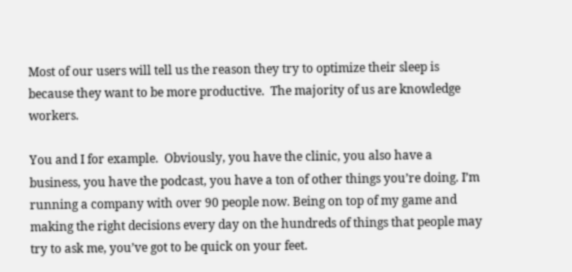Most of our users will tell us the reason they try to optimize their sleep is because they want to be more productive.  The majority of us are knowledge workers.

You and I for example.  Obviously, you have the clinic, you also have a business, you have the podcast, you have a ton of other things you’re doing. I’m running a company with over 90 people now. Being on top of my game and making the right decisions every day on the hundreds of things that people may try to ask me, you’ve got to be quick on your feet.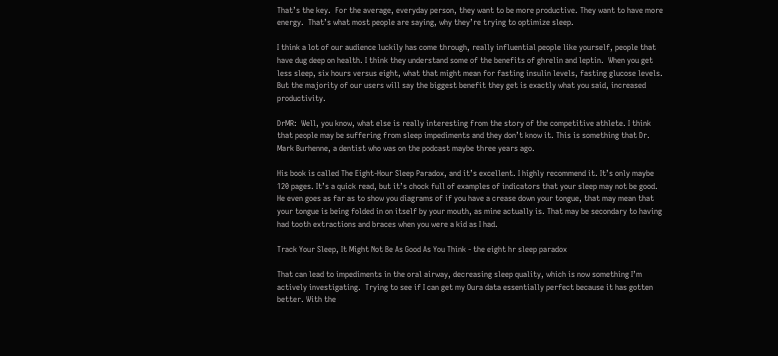That’s the key.  For the average, everyday person, they want to be more productive. They want to have more energy.  That’s what most people are saying, why they’re trying to optimize sleep.

I think a lot of our audience luckily has come through, really influential people like yourself, people that have dug deep on health. I think they understand some of the benefits of ghrelin and leptin.  When you get less sleep, six hours versus eight, what that might mean for fasting insulin levels, fasting glucose levels. But the majority of our users will say the biggest benefit they get is exactly what you said, increased productivity.

DrMR:  Well, you know, what else is really interesting from the story of the competitive athlete. I think that people may be suffering from sleep impediments and they don’t know it. This is something that Dr. Mark Burhenne, a dentist who was on the podcast maybe three years ago.

His book is called The Eight-Hour Sleep Paradox, and it’s excellent. I highly recommend it. It’s only maybe 120 pages. It’s a quick read, but it’s chock full of examples of indicators that your sleep may not be good. He even goes as far as to show you diagrams of if you have a crease down your tongue, that may mean that your tongue is being folded in on itself by your mouth, as mine actually is. That may be secondary to having had tooth extractions and braces when you were a kid as I had.

Track Your Sleep, It Might Not Be As Good As You Think - the eight hr sleep paradox

That can lead to impediments in the oral airway, decreasing sleep quality, which is now something I’m actively investigating.  Trying to see if I can get my Oura data essentially perfect because it has gotten better. With the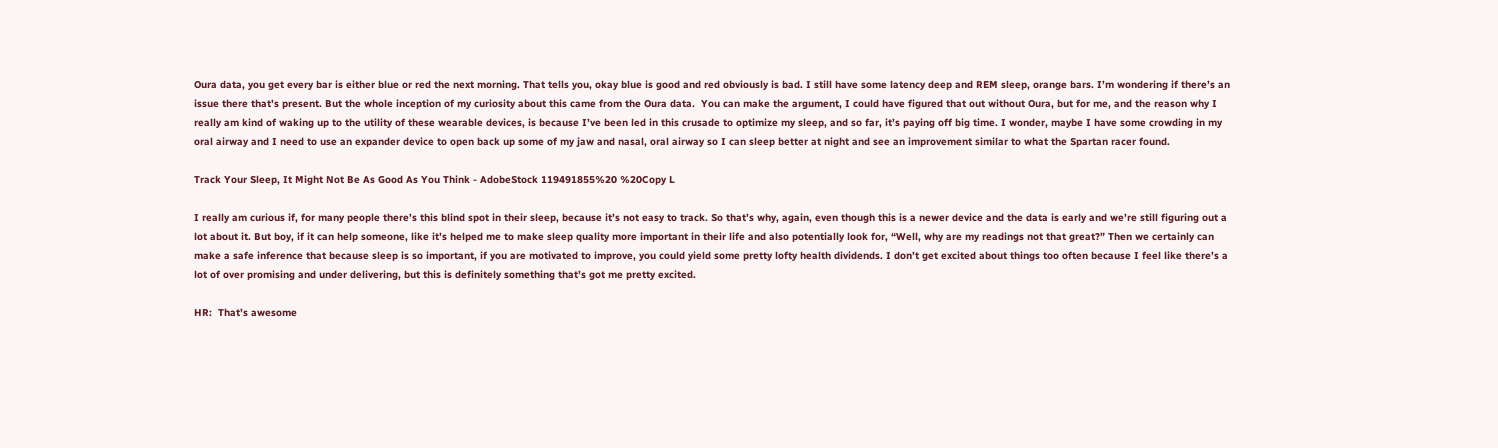Oura data, you get every bar is either blue or red the next morning. That tells you, okay blue is good and red obviously is bad. I still have some latency deep and REM sleep, orange bars. I’m wondering if there’s an issue there that’s present. But the whole inception of my curiosity about this came from the Oura data.  You can make the argument, I could have figured that out without Oura, but for me, and the reason why I really am kind of waking up to the utility of these wearable devices, is because I’ve been led in this crusade to optimize my sleep, and so far, it’s paying off big time. I wonder, maybe I have some crowding in my oral airway and I need to use an expander device to open back up some of my jaw and nasal, oral airway so I can sleep better at night and see an improvement similar to what the Spartan racer found.

Track Your Sleep, It Might Not Be As Good As You Think - AdobeStock 119491855%20 %20Copy L

I really am curious if, for many people there’s this blind spot in their sleep, because it’s not easy to track. So that’s why, again, even though this is a newer device and the data is early and we’re still figuring out a lot about it. But boy, if it can help someone, like it’s helped me to make sleep quality more important in their life and also potentially look for, “Well, why are my readings not that great?” Then we certainly can make a safe inference that because sleep is so important, if you are motivated to improve, you could yield some pretty lofty health dividends. I don’t get excited about things too often because I feel like there’s a lot of over promising and under delivering, but this is definitely something that’s got me pretty excited.

HR:  That’s awesome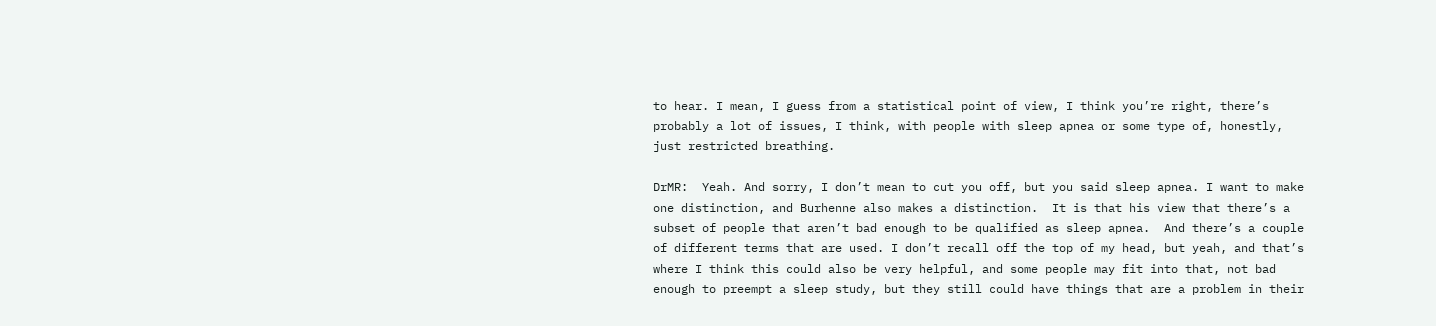to hear. I mean, I guess from a statistical point of view, I think you’re right, there’s probably a lot of issues, I think, with people with sleep apnea or some type of, honestly, just restricted breathing.

DrMR:  Yeah. And sorry, I don’t mean to cut you off, but you said sleep apnea. I want to make one distinction, and Burhenne also makes a distinction.  It is that his view that there’s a subset of people that aren’t bad enough to be qualified as sleep apnea.  And there’s a couple of different terms that are used. I don’t recall off the top of my head, but yeah, and that’s where I think this could also be very helpful, and some people may fit into that, not bad enough to preempt a sleep study, but they still could have things that are a problem in their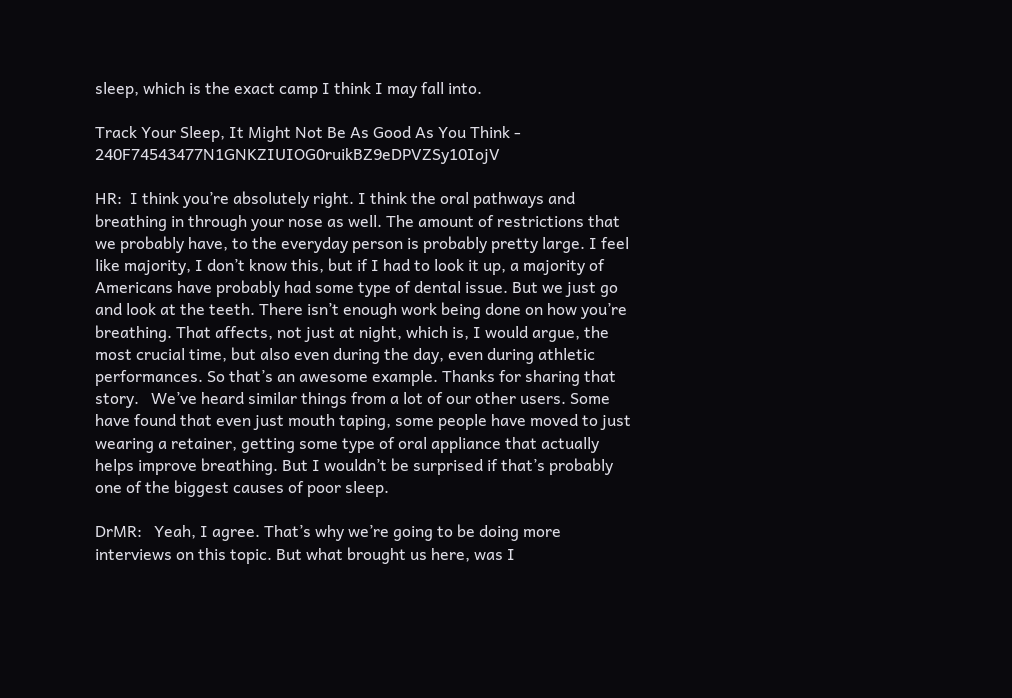sleep, which is the exact camp I think I may fall into.

Track Your Sleep, It Might Not Be As Good As You Think - 240F74543477N1GNKZIUIOG0ruikBZ9eDPVZSy10IojV

HR:  I think you’re absolutely right. I think the oral pathways and breathing in through your nose as well. The amount of restrictions that we probably have, to the everyday person is probably pretty large. I feel like majority, I don’t know this, but if I had to look it up, a majority of Americans have probably had some type of dental issue. But we just go and look at the teeth. There isn’t enough work being done on how you’re breathing. That affects, not just at night, which is, I would argue, the most crucial time, but also even during the day, even during athletic performances. So that’s an awesome example. Thanks for sharing that story.   We’ve heard similar things from a lot of our other users. Some have found that even just mouth taping, some people have moved to just wearing a retainer, getting some type of oral appliance that actually helps improve breathing. But I wouldn’t be surprised if that’s probably one of the biggest causes of poor sleep.

DrMR:   Yeah, I agree. That’s why we’re going to be doing more interviews on this topic. But what brought us here, was I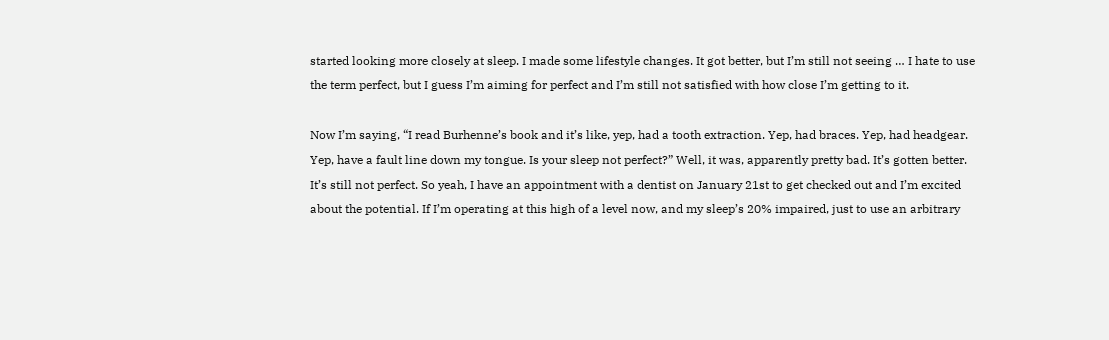started looking more closely at sleep. I made some lifestyle changes. It got better, but I’m still not seeing … I hate to use the term perfect, but I guess I’m aiming for perfect and I’m still not satisfied with how close I’m getting to it.

Now I’m saying, “I read Burhenne’s book and it’s like, yep, had a tooth extraction. Yep, had braces. Yep, had headgear. Yep, have a fault line down my tongue. Is your sleep not perfect?” Well, it was, apparently pretty bad. It’s gotten better. It’s still not perfect. So yeah, I have an appointment with a dentist on January 21st to get checked out and I’m excited about the potential. If I’m operating at this high of a level now, and my sleep’s 20% impaired, just to use an arbitrary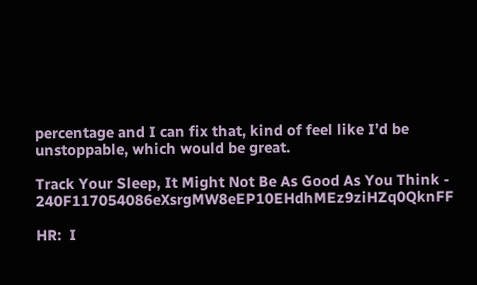percentage and I can fix that, kind of feel like I’d be unstoppable, which would be great.

Track Your Sleep, It Might Not Be As Good As You Think - 240F117054086eXsrgMW8eEP10EHdhMEz9ziHZq0QknFF

HR:  I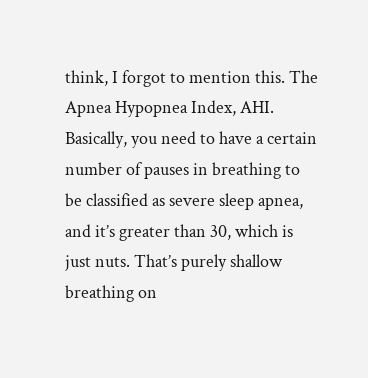think, I forgot to mention this. The Apnea Hypopnea Index, AHI. Basically, you need to have a certain number of pauses in breathing to be classified as severe sleep apnea, and it’s greater than 30, which is just nuts. That’s purely shallow breathing on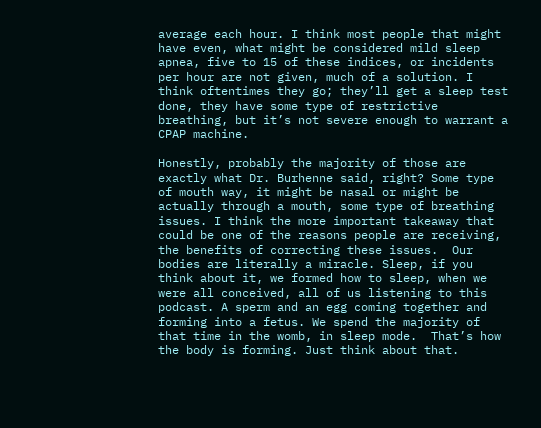average each hour. I think most people that might have even, what might be considered mild sleep apnea, five to 15 of these indices, or incidents per hour are not given, much of a solution. I think oftentimes they go; they’ll get a sleep test done, they have some type of restrictive breathing, but it’s not severe enough to warrant a CPAP machine.

Honestly, probably the majority of those are exactly what Dr. Burhenne said, right? Some type of mouth way, it might be nasal or might be actually through a mouth, some type of breathing issues. I think the more important takeaway that could be one of the reasons people are receiving, the benefits of correcting these issues.  Our bodies are literally a miracle. Sleep, if you think about it, we formed how to sleep, when we were all conceived, all of us listening to this podcast. A sperm and an egg coming together and forming into a fetus. We spend the majority of that time in the womb, in sleep mode.  That’s how the body is forming. Just think about that.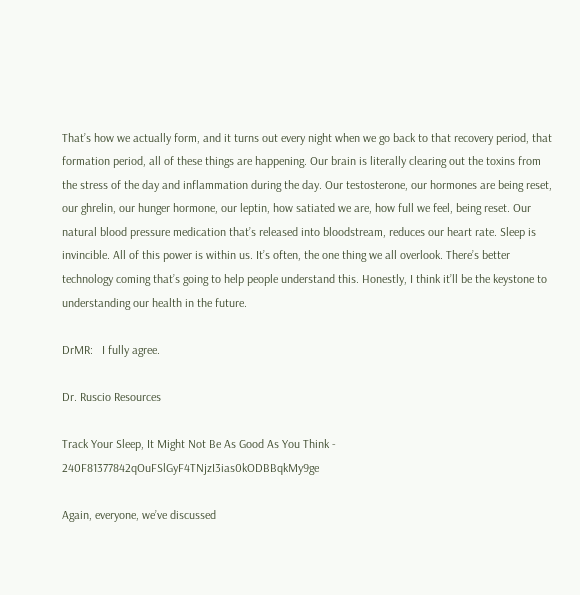That’s how we actually form, and it turns out every night when we go back to that recovery period, that formation period, all of these things are happening. Our brain is literally clearing out the toxins from the stress of the day and inflammation during the day. Our testosterone, our hormones are being reset, our ghrelin, our hunger hormone, our leptin, how satiated we are, how full we feel, being reset. Our natural blood pressure medication that’s released into bloodstream, reduces our heart rate. Sleep is invincible. All of this power is within us. It’s often, the one thing we all overlook. There’s better technology coming that’s going to help people understand this. Honestly, I think it’ll be the keystone to understanding our health in the future.

DrMR:   I fully agree.

Dr. Ruscio Resources

Track Your Sleep, It Might Not Be As Good As You Think - 240F81377842qOuFSlGyF4TNjzI3ias0kODBBqkMy9ge

Again, everyone, we’ve discussed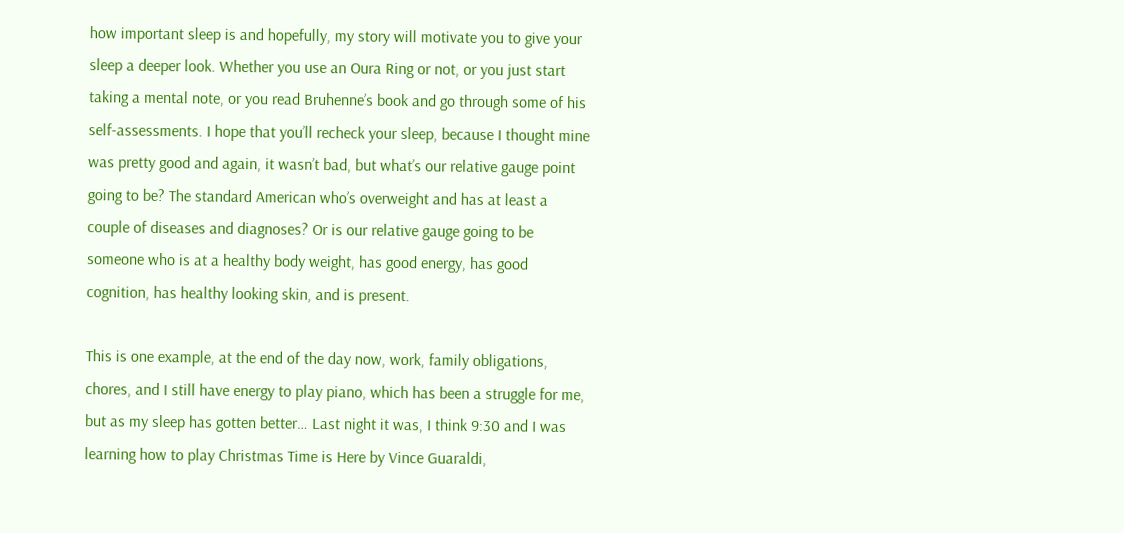how important sleep is and hopefully, my story will motivate you to give your sleep a deeper look. Whether you use an Oura Ring or not, or you just start taking a mental note, or you read Bruhenne’s book and go through some of his self-assessments. I hope that you’ll recheck your sleep, because I thought mine was pretty good and again, it wasn’t bad, but what’s our relative gauge point going to be? The standard American who’s overweight and has at least a couple of diseases and diagnoses? Or is our relative gauge going to be someone who is at a healthy body weight, has good energy, has good cognition, has healthy looking skin, and is present.

This is one example, at the end of the day now, work, family obligations, chores, and I still have energy to play piano, which has been a struggle for me, but as my sleep has gotten better… Last night it was, I think 9:30 and I was learning how to play Christmas Time is Here by Vince Guaraldi,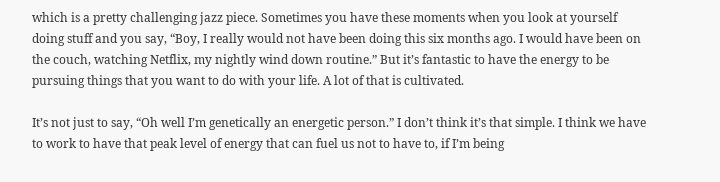which is a pretty challenging jazz piece. Sometimes you have these moments when you look at yourself doing stuff and you say, “Boy, I really would not have been doing this six months ago. I would have been on the couch, watching Netflix, my nightly wind down routine.” But it’s fantastic to have the energy to be pursuing things that you want to do with your life. A lot of that is cultivated.

It’s not just to say, “Oh well I’m genetically an energetic person.” I don’t think it’s that simple. I think we have to work to have that peak level of energy that can fuel us not to have to, if I’m being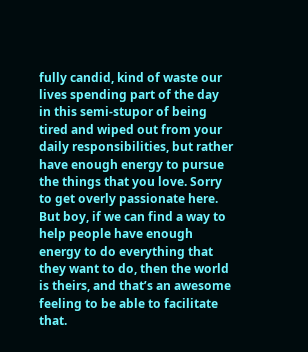fully candid, kind of waste our lives spending part of the day in this semi-stupor of being tired and wiped out from your daily responsibilities, but rather have enough energy to pursue the things that you love. Sorry to get overly passionate here. But boy, if we can find a way to help people have enough energy to do everything that they want to do, then the world is theirs, and that’s an awesome feeling to be able to facilitate that.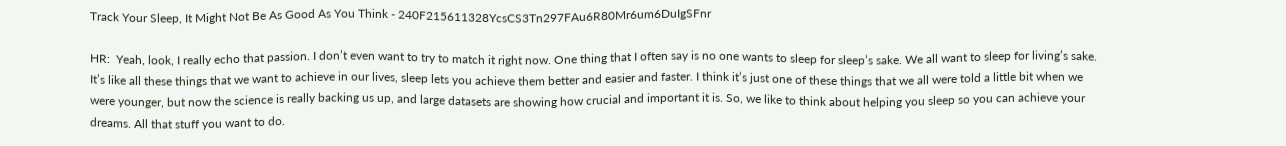Track Your Sleep, It Might Not Be As Good As You Think - 240F215611328YcsCS3Tn297FAu6R80Mr6um6DuIgSFnr

HR:  Yeah, look, I really echo that passion. I don’t even want to try to match it right now. One thing that I often say is no one wants to sleep for sleep’s sake. We all want to sleep for living’s sake. It’s like all these things that we want to achieve in our lives, sleep lets you achieve them better and easier and faster. I think it’s just one of these things that we all were told a little bit when we were younger, but now the science is really backing us up, and large datasets are showing how crucial and important it is. So, we like to think about helping you sleep so you can achieve your dreams. All that stuff you want to do.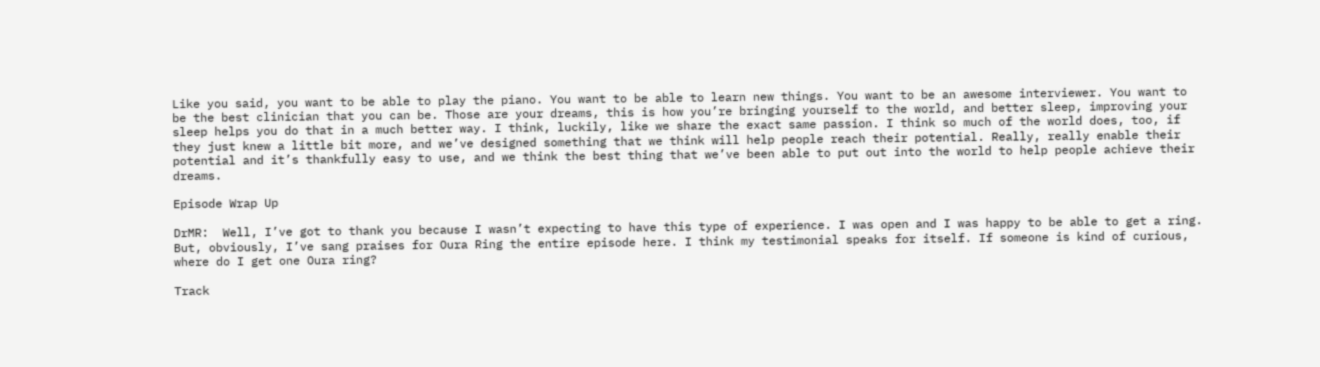Like you said, you want to be able to play the piano. You want to be able to learn new things. You want to be an awesome interviewer. You want to be the best clinician that you can be. Those are your dreams, this is how you’re bringing yourself to the world, and better sleep, improving your sleep helps you do that in a much better way. I think, luckily, like we share the exact same passion. I think so much of the world does, too, if they just knew a little bit more, and we’ve designed something that we think will help people reach their potential. Really, really enable their potential and it’s thankfully easy to use, and we think the best thing that we’ve been able to put out into the world to help people achieve their dreams.

Episode Wrap Up

DrMR:  Well, I’ve got to thank you because I wasn’t expecting to have this type of experience. I was open and I was happy to be able to get a ring. But, obviously, I’ve sang praises for Oura Ring the entire episode here. I think my testimonial speaks for itself. If someone is kind of curious, where do I get one Oura ring?

Track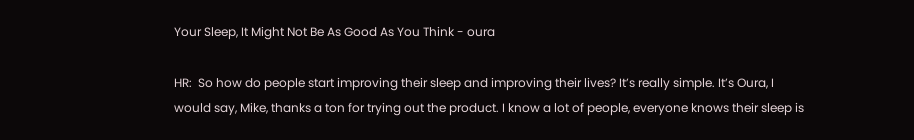Your Sleep, It Might Not Be As Good As You Think - oura

HR:  So how do people start improving their sleep and improving their lives? It’s really simple. It’s Oura, I would say, Mike, thanks a ton for trying out the product. I know a lot of people, everyone knows their sleep is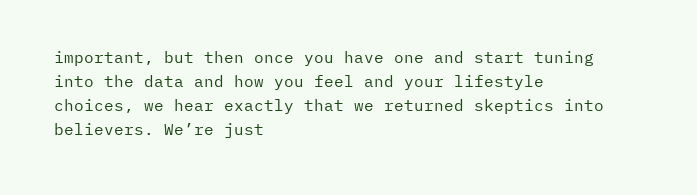important, but then once you have one and start tuning into the data and how you feel and your lifestyle choices, we hear exactly that we returned skeptics into believers. We’re just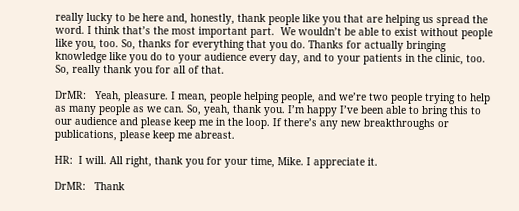really lucky to be here and, honestly, thank people like you that are helping us spread the word. I think that’s the most important part.  We wouldn’t be able to exist without people like you, too. So, thanks for everything that you do. Thanks for actually bringing knowledge like you do to your audience every day, and to your patients in the clinic, too. So, really thank you for all of that.

DrMR:   Yeah, pleasure. I mean, people helping people, and we’re two people trying to help as many people as we can. So, yeah, thank you. I’m happy I’ve been able to bring this to our audience and please keep me in the loop. If there’s any new breakthroughs or publications, please keep me abreast.

HR:  I will. All right, thank you for your time, Mike. I appreciate it.

DrMR:   Thank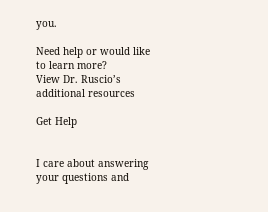you.

Need help or would like to learn more?
View Dr. Ruscio’s additional resources

Get Help


I care about answering your questions and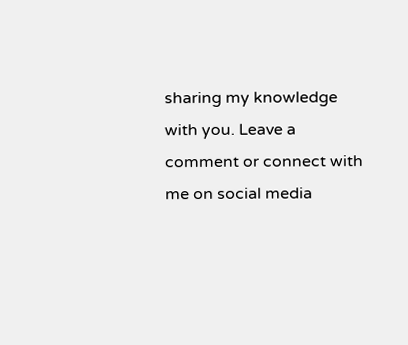sharing my knowledge with you. Leave a comment or connect with me on social media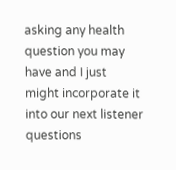asking any health question you may have and I just might incorporate it into our next listener questions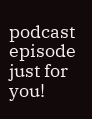podcast episode just for you!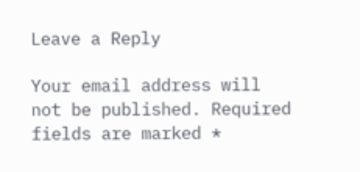Leave a Reply

Your email address will not be published. Required fields are marked *